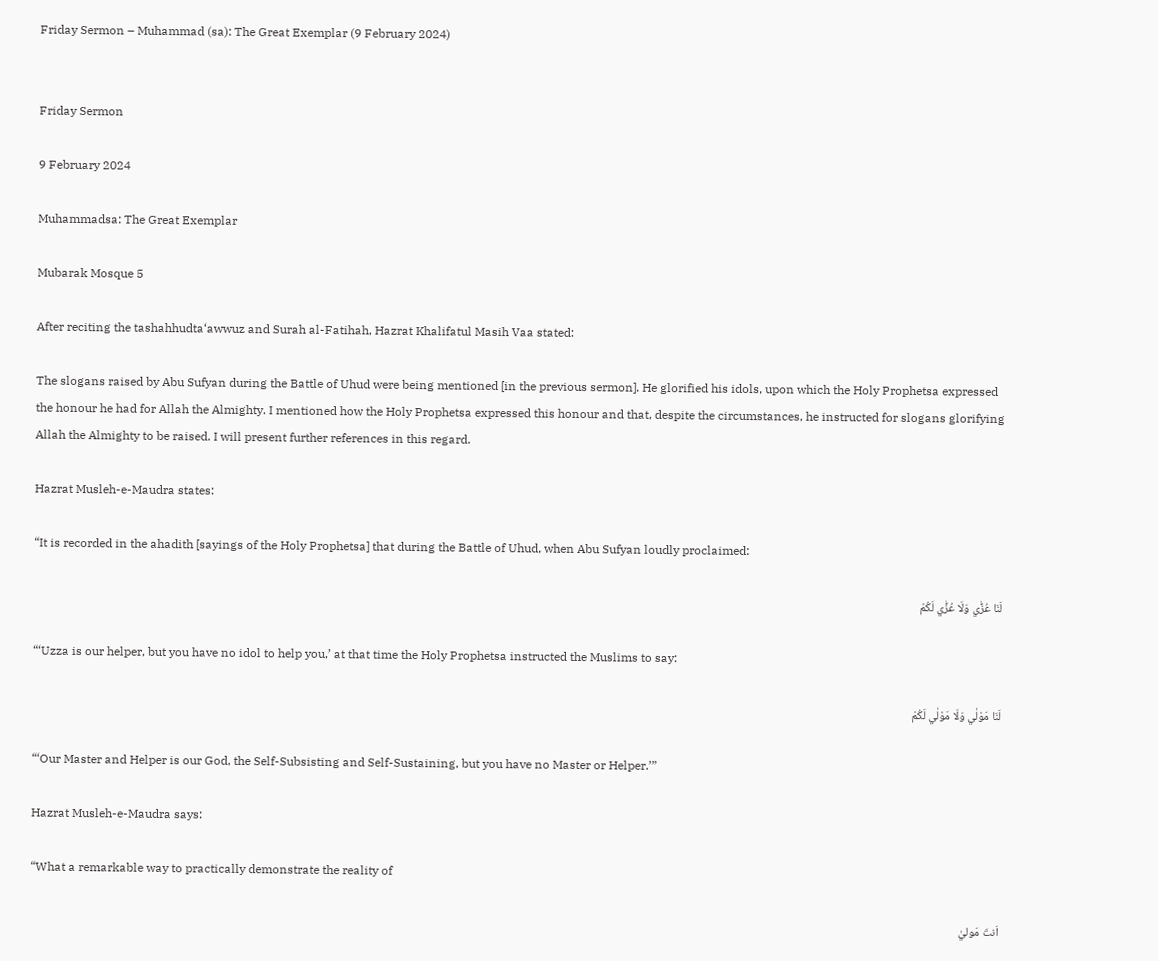Friday Sermon – Muhammad (sa): The Great Exemplar (9 February 2024)


Friday Sermon

9 February 2024

Muhammadsa: The Great Exemplar

Mubarak Mosque 5

After reciting the tashahhudta‘awwuz and Surah al-Fatihah, Hazrat Khalifatul Masih Vaa stated:

The slogans raised by Abu Sufyan during the Battle of Uhud were being mentioned [in the previous sermon]. He glorified his idols, upon which the Holy Prophetsa expressed the honour he had for Allah the Almighty. I mentioned how the Holy Prophetsa expressed this honour and that, despite the circumstances, he instructed for slogans glorifying Allah the Almighty to be raised. I will present further references in this regard.

Hazrat Musleh-e-Maudra states:

“It is recorded in the ahadith [sayings of the Holy Prophetsa] that during the Battle of Uhud, when Abu Sufyan loudly proclaimed:

لَنَا عُزّٰي وَلَا عُزّٰي لَکُمْ

“‘Uzza is our helper, but you have no idol to help you,’ at that time the Holy Prophetsa instructed the Muslims to say:

لَنَا مَوْلٰي وَلَا مَوْلٰي لَکُمْ

“‘Our Master and Helper is our God, the Self-Subsisting and Self-Sustaining, but you have no Master or Helper.’”

Hazrat Musleh-e-Maudra says:

“What a remarkable way to practically demonstrate the reality of

اَنتَ مَوليٰ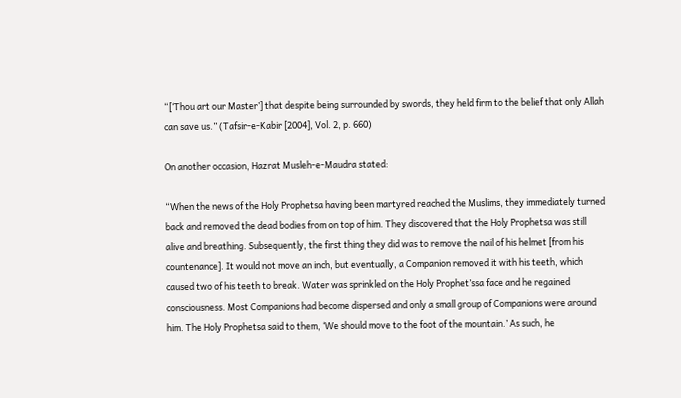“[‘Thou art our Master’] that despite being surrounded by swords, they held firm to the belief that only Allah can save us.” (Tafsir-e-Kabir [2004], Vol. 2, p. 660)

On another occasion, Hazrat Musleh-e-Maudra stated:

“When the news of the Holy Prophetsa having been martyred reached the Muslims, they immediately turned back and removed the dead bodies from on top of him. They discovered that the Holy Prophetsa was still alive and breathing. Subsequently, the first thing they did was to remove the nail of his helmet [from his countenance]. It would not move an inch, but eventually, a Companion removed it with his teeth, which caused two of his teeth to break. Water was sprinkled on the Holy Prophet’ssa face and he regained consciousness. Most Companions had become dispersed and only a small group of Companions were around him. The Holy Prophetsa said to them, ‘We should move to the foot of the mountain.’ As such, he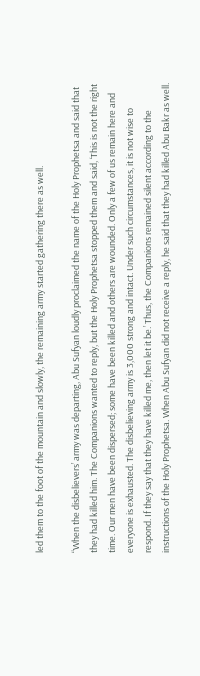led them to the foot of the mountain and slowly, the remaining army started gathering there as well.

“When the disbelievers’ army was departing, Abu Sufyan loudly proclaimed the name of the Holy Prophetsa and said that they had killed him. The Companions wanted to reply, but the Holy Prophetsa stopped them and said, ‘This is not the right time. Our men have been dispersed; some have been killed and others are wounded. Only a few of us remain here and everyone is exhausted. The disbelieving army is 3,000 strong and intact. Under such circumstances, it is not wise to respond. If they say that they have killed me, then let it be.’ Thus, the Companions remained silent according to the instructions of the Holy Prophetsa. When Abu Sufyan did not receive a reply, he said that they had killed Abu Bakr as well.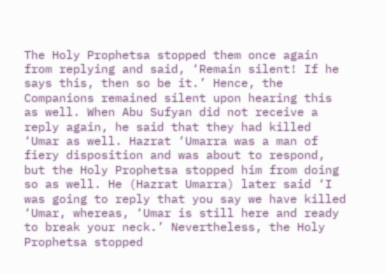The Holy Prophetsa stopped them once again from replying and said, ‘Remain silent! If he says this, then so be it.’ Hence, the Companions remained silent upon hearing this as well. When Abu Sufyan did not receive a reply again, he said that they had killed ‘Umar as well. Hazrat ‘Umarra was a man of fiery disposition and was about to respond, but the Holy Prophetsa stopped him from doing so as well. He (Hazrat Umarra) later said ‘I was going to reply that you say we have killed ‘Umar, whereas, ‘Umar is still here and ready to break your neck.’ Nevertheless, the Holy Prophetsa stopped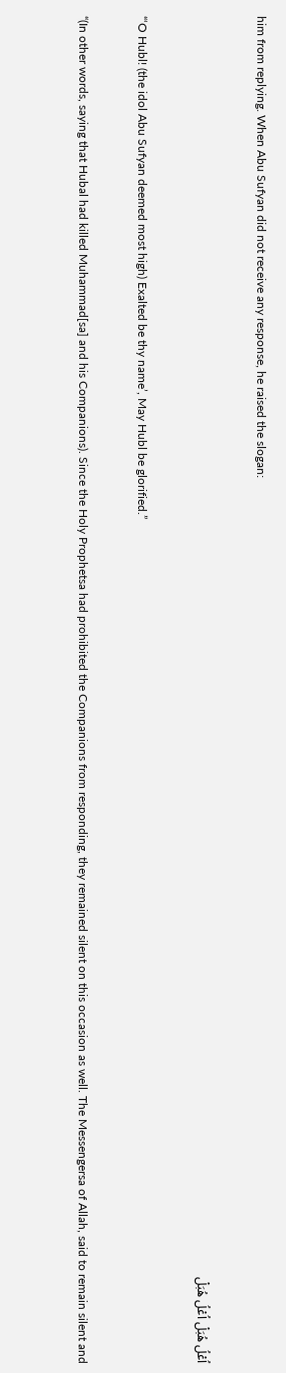him from replying. When Abu Sufyan did not receive any response, he raised the slogan:

اُعْلُ ھُبَلْ اُعْلُ ھُبَلْ

“‘O Hubl! (the idol Abu Sufyan deemed most high) Exalted be thy name’, May Hubl be glorified.”

“(In other words, saying that Hubal had killed Muhammad[sa] and his Companions). Since the Holy Prophetsa had prohibited the Companions from responding, they remained silent on this occasion as well. The Messengersa of Allah, said to remain silent and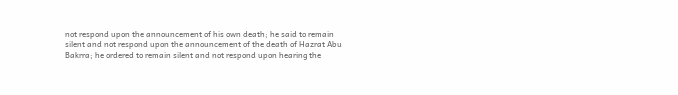not respond upon the announcement of his own death; he said to remain silent and not respond upon the announcement of the death of Hazrat Abu Bakrra; he ordered to remain silent and not respond upon hearing the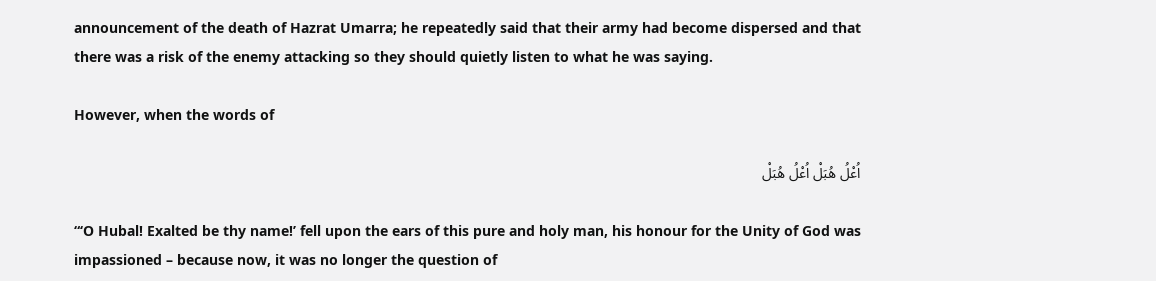announcement of the death of Hazrat Umarra; he repeatedly said that their army had become dispersed and that there was a risk of the enemy attacking so they should quietly listen to what he was saying.

However, when the words of

اُعْلُ ھُبَلْ اُعْلُ ھُبَلْ

“‘O Hubal! Exalted be thy name!’ fell upon the ears of this pure and holy man, his honour for the Unity of God was impassioned – because now, it was no longer the question of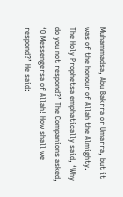Muhammadsa, Abu Bakrra or Umarra, but it was of the honour of Allah the Almighty. The Holy Prophetsa emphatically said, ‘Why do you not respond?’ The Companions asked, ‘O Messengersa of Allah! How shall we respond?’ He said: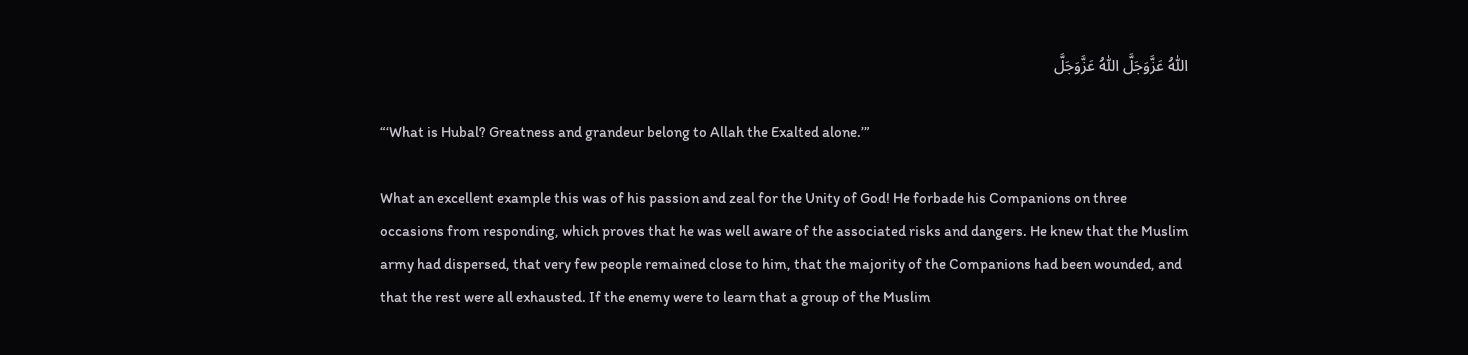اَللّٰہُ عَزَّوَجَلَّ اَللّٰہُ عَزَّوَجَلَّ

“‘What is Hubal? Greatness and grandeur belong to Allah the Exalted alone.’”

What an excellent example this was of his passion and zeal for the Unity of God! He forbade his Companions on three occasions from responding, which proves that he was well aware of the associated risks and dangers. He knew that the Muslim army had dispersed, that very few people remained close to him, that the majority of the Companions had been wounded, and that the rest were all exhausted. If the enemy were to learn that a group of the Muslim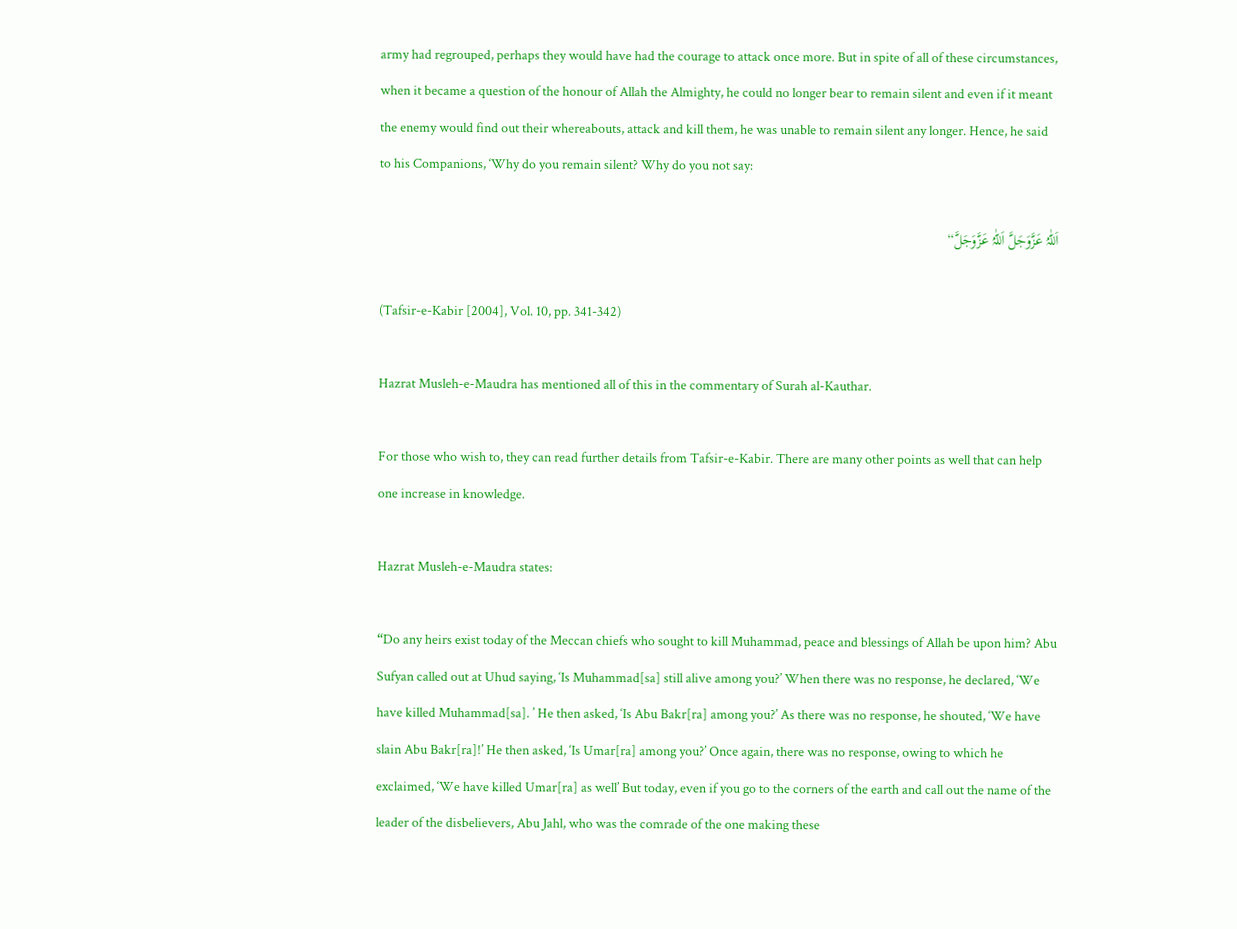army had regrouped, perhaps they would have had the courage to attack once more. But in spite of all of these circumstances, when it became a question of the honour of Allah the Almighty, he could no longer bear to remain silent and even if it meant the enemy would find out their whereabouts, attack and kill them, he was unable to remain silent any longer. Hence, he said to his Companions, ‘Why do you remain silent? Why do you not say:

اَللّٰہُ عَزَّوَجَلَّ اَللّٰہُ عَزَّوَجَلَّ“

(Tafsir-e-Kabir [2004], Vol. 10, pp. 341-342)

Hazrat Musleh-e-Maudra has mentioned all of this in the commentary of Surah al-Kauthar.

For those who wish to, they can read further details from Tafsir-e-Kabir. There are many other points as well that can help one increase in knowledge.

Hazrat Musleh-e-Maudra states:

“Do any heirs exist today of the Meccan chiefs who sought to kill Muhammad, peace and blessings of Allah be upon him? Abu Sufyan called out at Uhud saying, ‘Is Muhammad[sa] still alive among you?’ When there was no response, he declared, ‘We have killed Muhammad[sa]. ’ He then asked, ‘Is Abu Bakr[ra] among you?’ As there was no response, he shouted, ‘We have slain Abu Bakr[ra]!’ He then asked, ‘Is Umar[ra] among you?’ Once again, there was no response, owing to which he exclaimed, ‘We have killed Umar[ra] as well’ But today, even if you go to the corners of the earth and call out the name of the leader of the disbelievers, Abu Jahl, who was the comrade of the one making these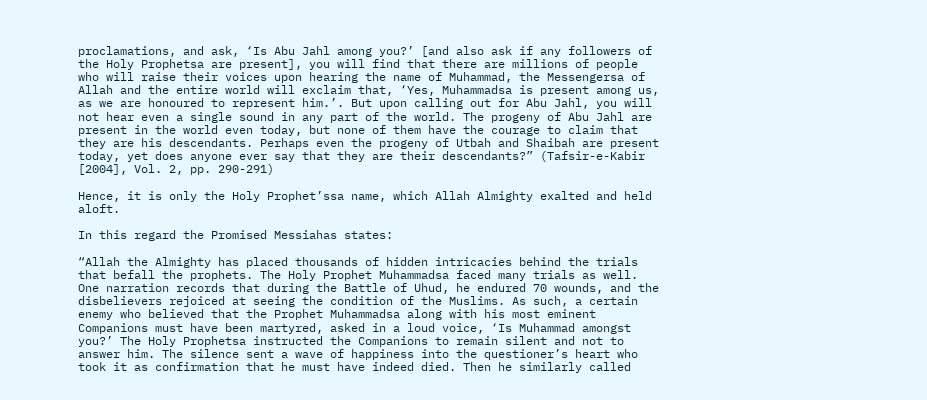proclamations, and ask, ‘Is Abu Jahl among you?’ [and also ask if any followers of the Holy Prophetsa are present], you will find that there are millions of people who will raise their voices upon hearing the name of Muhammad, the Messengersa of Allah and the entire world will exclaim that, ‘Yes, Muhammadsa is present among us, as we are honoured to represent him.’. But upon calling out for Abu Jahl, you will not hear even a single sound in any part of the world. The progeny of Abu Jahl are present in the world even today, but none of them have the courage to claim that they are his descendants. Perhaps even the progeny of Utbah and Shaibah are present today, yet does anyone ever say that they are their descendants?” (Tafsir-e-Kabir [2004], Vol. 2, pp. 290-291)

Hence, it is only the Holy Prophet’ssa name, which Allah Almighty exalted and held aloft.

In this regard the Promised Messiahas states:

“Allah the Almighty has placed thousands of hidden intricacies behind the trials that befall the prophets. The Holy Prophet Muhammadsa faced many trials as well. One narration records that during the Battle of Uhud, he endured 70 wounds, and the disbelievers rejoiced at seeing the condition of the Muslims. As such, a certain enemy who believed that the Prophet Muhammadsa along with his most eminent Companions must have been martyred, asked in a loud voice, ‘Is Muhammad amongst you?’ The Holy Prophetsa instructed the Companions to remain silent and not to answer him. The silence sent a wave of happiness into the questioner’s heart who took it as confirmation that he must have indeed died. Then he similarly called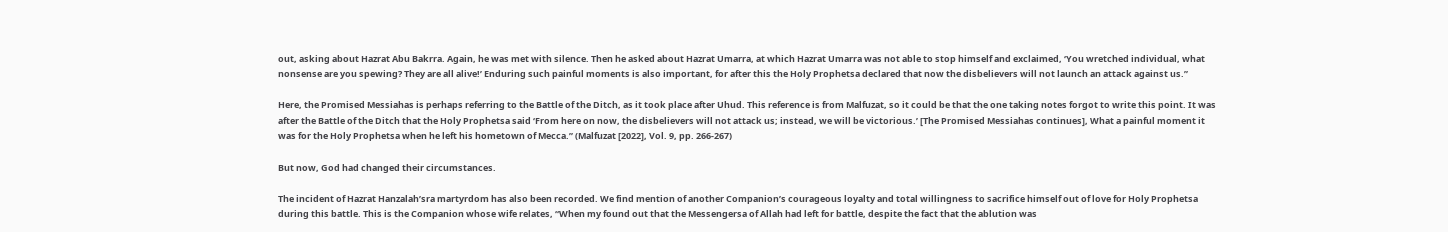out, asking about Hazrat Abu Bakrra. Again, he was met with silence. Then he asked about Hazrat Umarra, at which Hazrat Umarra was not able to stop himself and exclaimed, ‘You wretched individual, what nonsense are you spewing? They are all alive!’ Enduring such painful moments is also important, for after this the Holy Prophetsa declared that now the disbelievers will not launch an attack against us.”

Here, the Promised Messiahas is perhaps referring to the Battle of the Ditch, as it took place after Uhud. This reference is from Malfuzat, so it could be that the one taking notes forgot to write this point. It was after the Battle of the Ditch that the Holy Prophetsa said ‘From here on now, the disbelievers will not attack us; instead, we will be victorious.’ [The Promised Messiahas continues], What a painful moment it was for the Holy Prophetsa when he left his hometown of Mecca.” (Malfuzat [2022], Vol. 9, pp. 266-267)

But now, God had changed their circumstances.

The incident of Hazrat Hanzalah’sra martyrdom has also been recorded. We find mention of another Companion’s courageous loyalty and total willingness to sacrifice himself out of love for Holy Prophetsa during this battle. This is the Companion whose wife relates, “When my found out that the Messengersa of Allah had left for battle, despite the fact that the ablution was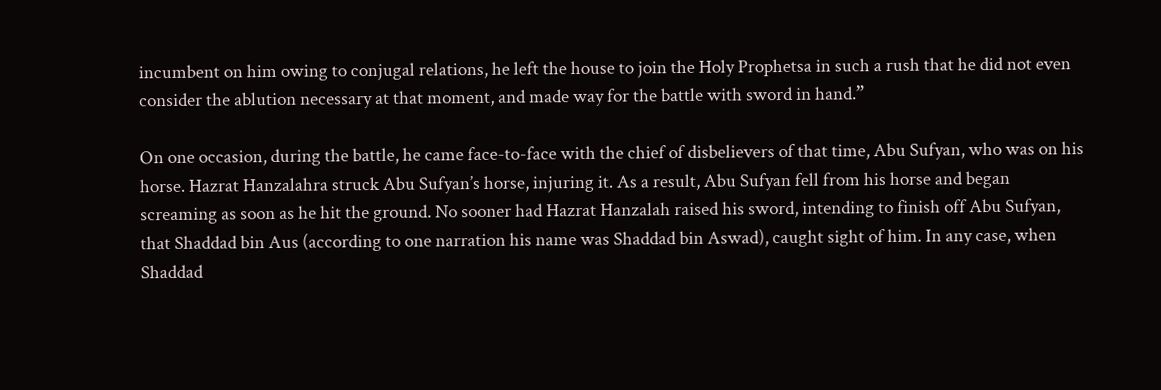incumbent on him owing to conjugal relations, he left the house to join the Holy Prophetsa in such a rush that he did not even consider the ablution necessary at that moment, and made way for the battle with sword in hand.”

On one occasion, during the battle, he came face-to-face with the chief of disbelievers of that time, Abu Sufyan, who was on his horse. Hazrat Hanzalahra struck Abu Sufyan’s horse, injuring it. As a result, Abu Sufyan fell from his horse and began screaming as soon as he hit the ground. No sooner had Hazrat Hanzalah raised his sword, intending to finish off Abu Sufyan, that Shaddad bin Aus (according to one narration his name was Shaddad bin Aswad), caught sight of him. In any case, when Shaddad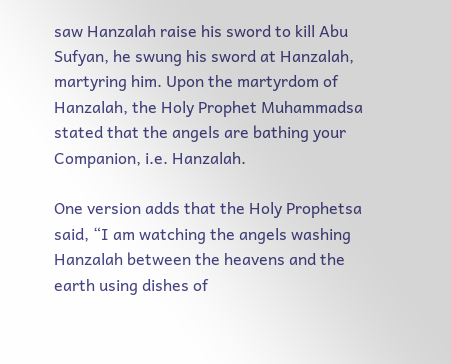saw Hanzalah raise his sword to kill Abu Sufyan, he swung his sword at Hanzalah, martyring him. Upon the martyrdom of Hanzalah, the Holy Prophet Muhammadsa stated that the angels are bathing your Companion, i.e. Hanzalah.

One version adds that the Holy Prophetsa said, “I am watching the angels washing Hanzalah between the heavens and the earth using dishes of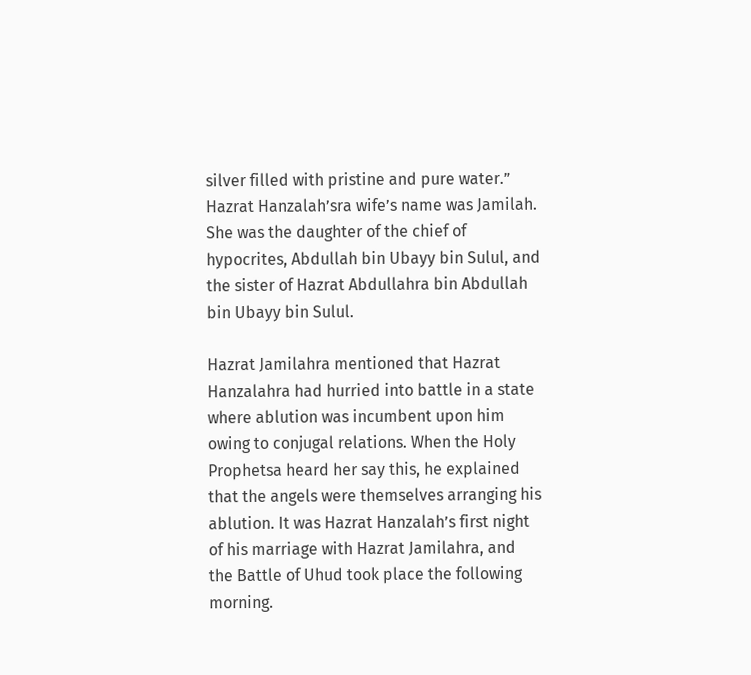silver filled with pristine and pure water.” Hazrat Hanzalah’sra wife’s name was Jamilah. She was the daughter of the chief of hypocrites, Abdullah bin Ubayy bin Sulul, and the sister of Hazrat Abdullahra bin Abdullah bin Ubayy bin Sulul.

Hazrat Jamilahra mentioned that Hazrat Hanzalahra had hurried into battle in a state where ablution was incumbent upon him owing to conjugal relations. When the Holy Prophetsa heard her say this, he explained that the angels were themselves arranging his ablution. It was Hazrat Hanzalah’s first night of his marriage with Hazrat Jamilahra, and the Battle of Uhud took place the following morning.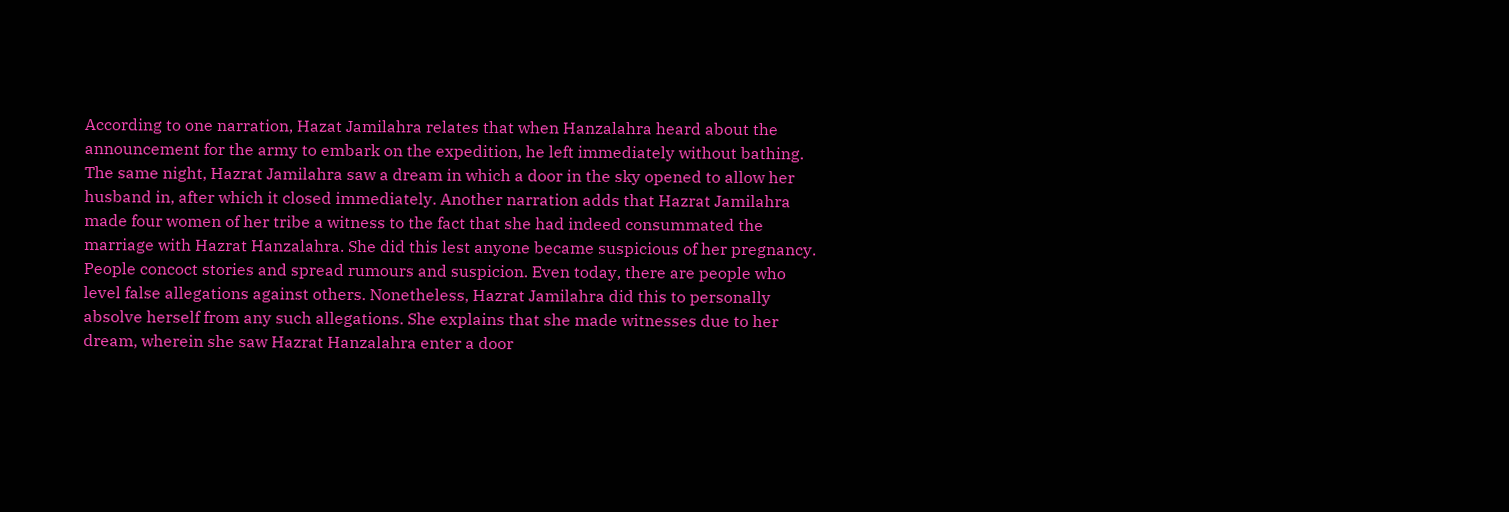According to one narration, Hazat Jamilahra relates that when Hanzalahra heard about the announcement for the army to embark on the expedition, he left immediately without bathing. The same night, Hazrat Jamilahra saw a dream in which a door in the sky opened to allow her husband in, after which it closed immediately. Another narration adds that Hazrat Jamilahra made four women of her tribe a witness to the fact that she had indeed consummated the marriage with Hazrat Hanzalahra. She did this lest anyone became suspicious of her pregnancy. People concoct stories and spread rumours and suspicion. Even today, there are people who level false allegations against others. Nonetheless, Hazrat Jamilahra did this to personally absolve herself from any such allegations. She explains that she made witnesses due to her dream, wherein she saw Hazrat Hanzalahra enter a door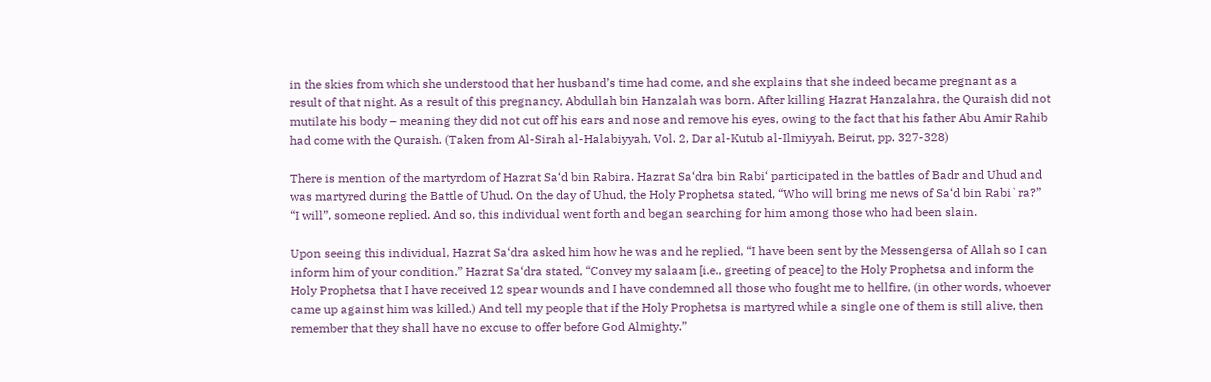in the skies from which she understood that her husband’s time had come, and she explains that she indeed became pregnant as a result of that night. As a result of this pregnancy, Abdullah bin Hanzalah was born. After killing Hazrat Hanzalahra, the Quraish did not mutilate his body – meaning they did not cut off his ears and nose and remove his eyes, owing to the fact that his father Abu Amir Rahib had come with the Quraish. (Taken from Al-Sirah al-Halabiyyah, Vol. 2, Dar al-Kutub al-Ilmiyyah, Beirut, pp. 327-328)

There is mention of the martyrdom of Hazrat Sa‘d bin Rabira. Hazrat Sa‘dra bin Rabi‘ participated in the battles of Badr and Uhud and was martyred during the Battle of Uhud. On the day of Uhud, the Holy Prophetsa stated, “Who will bring me news of Sa‘d bin Rabi`ra?” “I will”, someone replied. And so, this individual went forth and began searching for him among those who had been slain.

Upon seeing this individual, Hazrat Sa‘dra asked him how he was and he replied, “I have been sent by the Messengersa of Allah so I can inform him of your condition.” Hazrat Sa‘dra stated, “Convey my salaam [i.e., greeting of peace] to the Holy Prophetsa and inform the Holy Prophetsa that I have received 12 spear wounds and I have condemned all those who fought me to hellfire, (in other words, whoever came up against him was killed.) And tell my people that if the Holy Prophetsa is martyred while a single one of them is still alive, then remember that they shall have no excuse to offer before God Almighty.”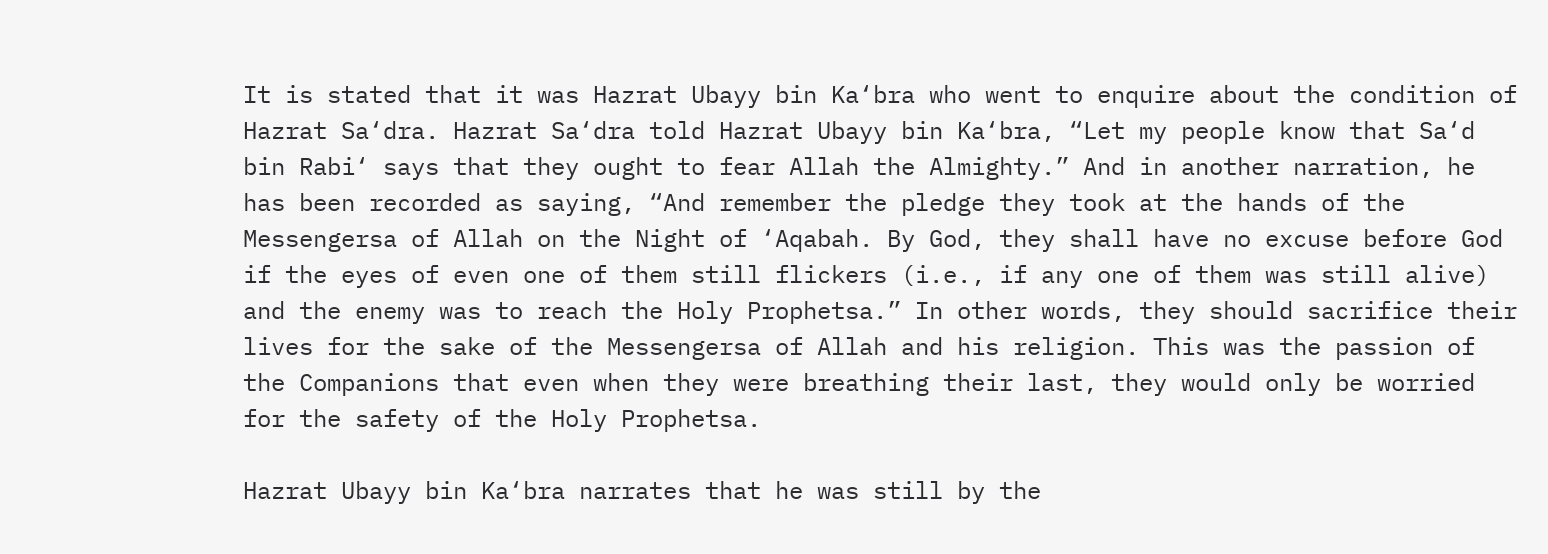It is stated that it was Hazrat Ubayy bin Ka‘bra who went to enquire about the condition of Hazrat Sa‘dra. Hazrat Sa‘dra told Hazrat Ubayy bin Ka‘bra, “Let my people know that Sa‘d bin Rabi‘ says that they ought to fear Allah the Almighty.” And in another narration, he has been recorded as saying, “And remember the pledge they took at the hands of the Messengersa of Allah on the Night of ‘Aqabah. By God, they shall have no excuse before God if the eyes of even one of them still flickers (i.e., if any one of them was still alive) and the enemy was to reach the Holy Prophetsa.” In other words, they should sacrifice their lives for the sake of the Messengersa of Allah and his religion. This was the passion of the Companions that even when they were breathing their last, they would only be worried for the safety of the Holy Prophetsa.

Hazrat Ubayy bin Ka‘bra narrates that he was still by the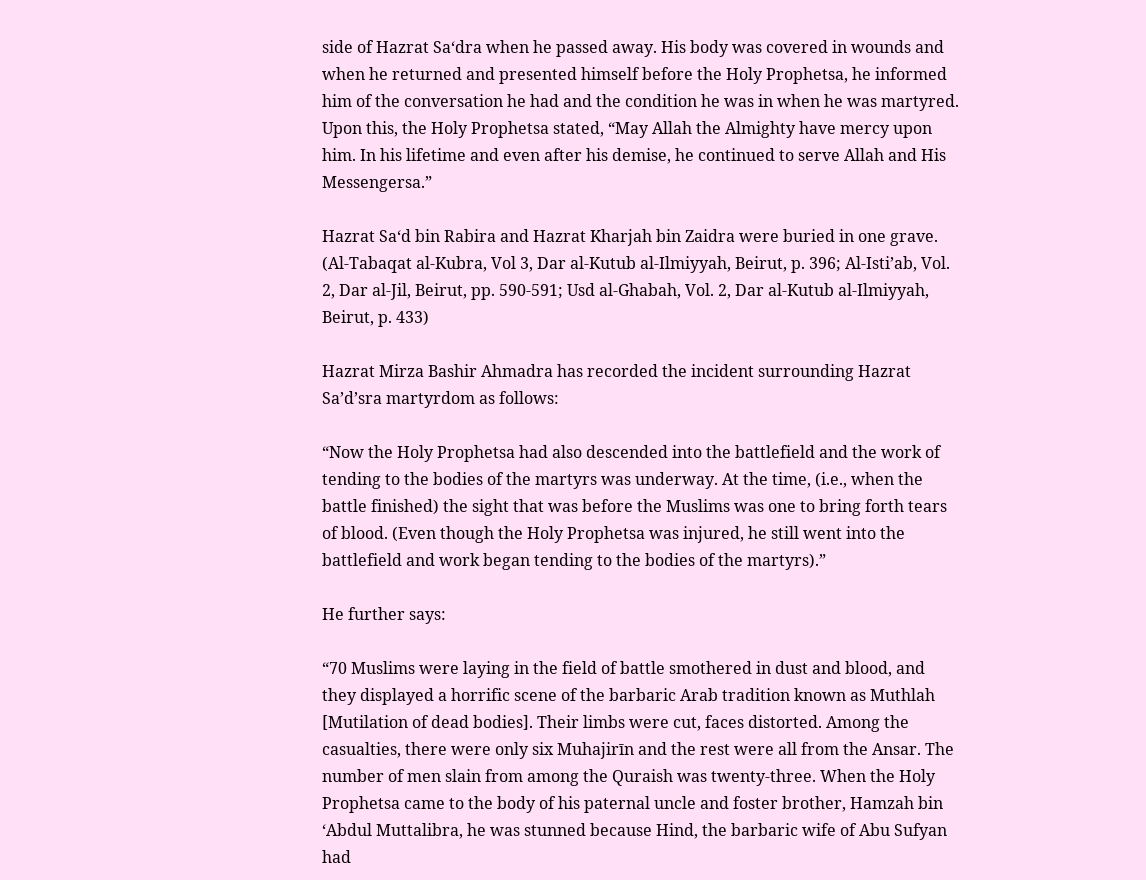side of Hazrat Sa‘dra when he passed away. His body was covered in wounds and when he returned and presented himself before the Holy Prophetsa, he informed him of the conversation he had and the condition he was in when he was martyred. Upon this, the Holy Prophetsa stated, “May Allah the Almighty have mercy upon him. In his lifetime and even after his demise, he continued to serve Allah and His Messengersa.”

Hazrat Sa‘d bin Rabira and Hazrat Kharjah bin Zaidra were buried in one grave. (Al-Tabaqat al-Kubra, Vol 3, Dar al-Kutub al-Ilmiyyah, Beirut, p. 396; Al-Isti’ab, Vol. 2, Dar al-Jil, Beirut, pp. 590-591; Usd al-Ghabah, Vol. 2, Dar al-Kutub al-Ilmiyyah, Beirut, p. 433)

Hazrat Mirza Bashir Ahmadra has recorded the incident surrounding Hazrat Sa’d’sra martyrdom as follows:

“Now the Holy Prophetsa had also descended into the battlefield and the work of tending to the bodies of the martyrs was underway. At the time, (i.e., when the battle finished) the sight that was before the Muslims was one to bring forth tears of blood. (Even though the Holy Prophetsa was injured, he still went into the battlefield and work began tending to the bodies of the martyrs).”

He further says:

“70 Muslims were laying in the field of battle smothered in dust and blood, and they displayed a horrific scene of the barbaric Arab tradition known as Muthlah [Mutilation of dead bodies]. Their limbs were cut, faces distorted. Among the casualties, there were only six Muhajirīn and the rest were all from the Ansar. The number of men slain from among the Quraish was twenty-three. When the Holy Prophetsa came to the body of his paternal uncle and foster brother, Hamzah bin ‘Abdul Muttalibra, he was stunned because Hind, the barbaric wife of Abu Sufyan had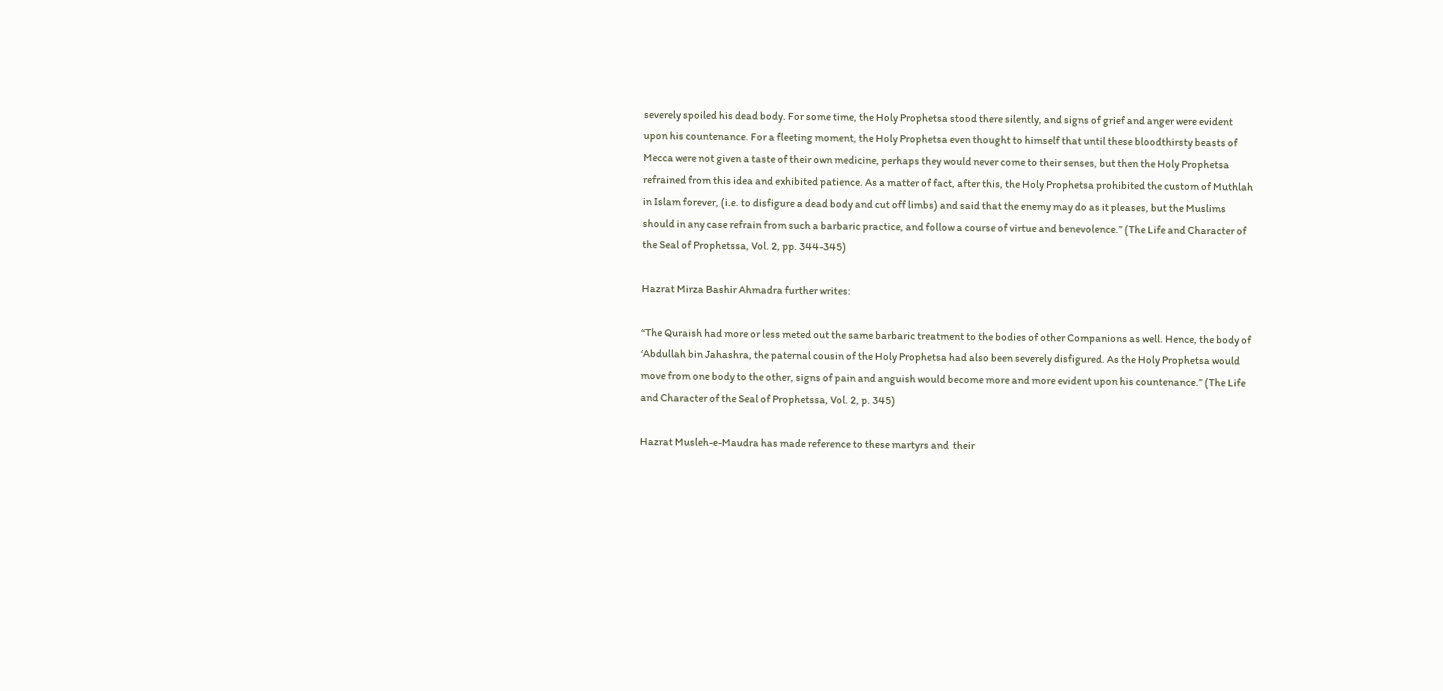severely spoiled his dead body. For some time, the Holy Prophetsa stood there silently, and signs of grief and anger were evident upon his countenance. For a fleeting moment, the Holy Prophetsa even thought to himself that until these bloodthirsty beasts of Mecca were not given a taste of their own medicine, perhaps they would never come to their senses, but then the Holy Prophetsa refrained from this idea and exhibited patience. As a matter of fact, after this, the Holy Prophetsa prohibited the custom of Muthlah in Islam forever, (i.e. to disfigure a dead body and cut off limbs) and said that the enemy may do as it pleases, but the Muslims should in any case refrain from such a barbaric practice, and follow a course of virtue and benevolence.” (The Life and Character of the Seal of Prophetssa, Vol. 2, pp. 344-345)

Hazrat Mirza Bashir Ahmadra further writes:

“The Quraish had more or less meted out the same barbaric treatment to the bodies of other Companions as well. Hence, the body of ‘Abdullah bin Jahashra, the paternal cousin of the Holy Prophetsa had also been severely disfigured. As the Holy Prophetsa would move from one body to the other, signs of pain and anguish would become more and more evident upon his countenance.” (The Life and Character of the Seal of Prophetssa, Vol. 2, p. 345)

Hazrat Musleh-e-Maudra has made reference to these martyrs and  their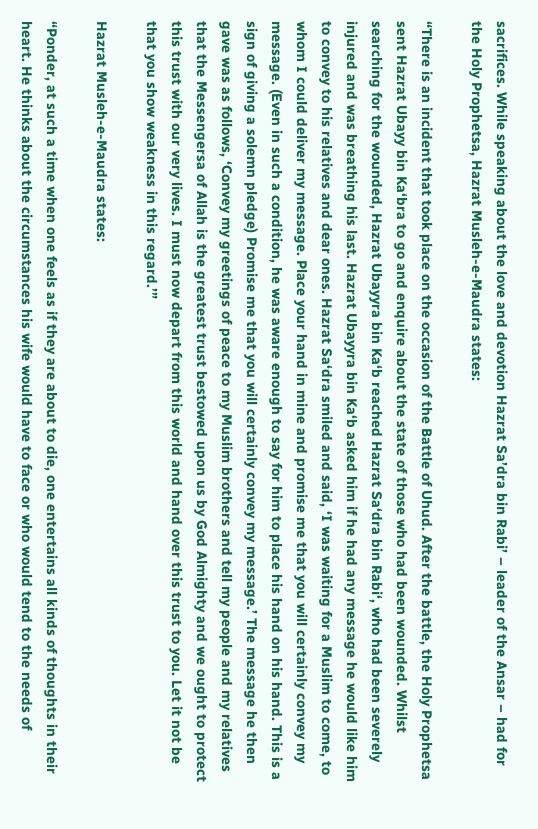sacrifices. While speaking about the love and devotion Hazrat Sa’dra bin Rabi’ – leader of the Ansar – had for the Holy Prophetsa, Hazrat Musleh-e-Maudra states:

“There is an incident that took place on the occasion of the Battle of Uhud. After the battle, the Holy Prophetsa sent Hazrat Ubayy bin Ka‘bra to go and enquire about the state of those who had been wounded. Whilst searching for the wounded, Hazrat Ubayyra bin Ka‘b reached Hazrat Sa‘dra bin Rabi‘, who had been severely injured and was breathing his last. Hazrat Ubayyra bin Ka‘b asked him if he had any message he would like him to convey to his relatives and dear ones. Hazrat Sa‘dra smiled and said, ‘I was waiting for a Muslim to come, to whom I could deliver my message. Place your hand in mine and promise me that you will certainly convey my message. (Even in such a condition, he was aware enough to say for him to place his hand on his hand. This is a sign of giving a solemn pledge) Promise me that you will certainly convey my message.’ The message he then gave was as follows, ‘Convey my greetings of peace to my Muslim brothers and tell my people and my relatives that the Messengersa of Allah is the greatest trust bestowed upon us by God Almighty and we ought to protect this trust with our very lives. I must now depart from this world and hand over this trust to you. Let it not be that you show weakness in this regard.’”

Hazrat Musleh-e-Maudra states:

“Ponder, at such a time when one feels as if they are about to die, one entertains all kinds of thoughts in their heart. He thinks about the circumstances his wife would have to face or who would tend to the needs of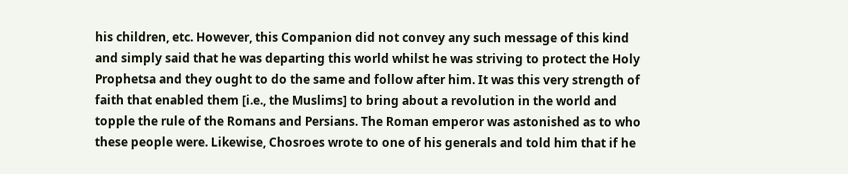his children, etc. However, this Companion did not convey any such message of this kind and simply said that he was departing this world whilst he was striving to protect the Holy Prophetsa and they ought to do the same and follow after him. It was this very strength of faith that enabled them [i.e., the Muslims] to bring about a revolution in the world and topple the rule of the Romans and Persians. The Roman emperor was astonished as to who these people were. Likewise, Chosroes wrote to one of his generals and told him that if he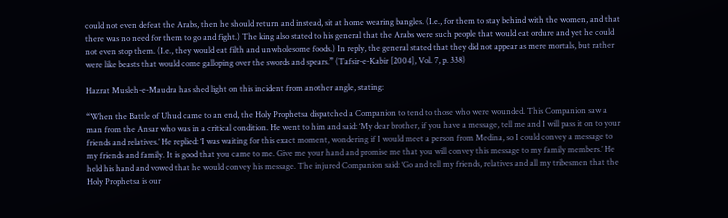could not even defeat the Arabs, then he should return and instead, sit at home wearing bangles. (I.e., for them to stay behind with the women, and that there was no need for them to go and fight.) The king also stated to his general that the Arabs were such people that would eat ordure and yet he could not even stop them. (I.e., they would eat filth and unwholesome foods.) In reply, the general stated that they did not appear as mere mortals, but rather were like beasts that would come galloping over the swords and spears.” (Tafsir-e-Kabir [2004], Vol. 7, p. 338)

Hazrat Musleh-e-Maudra has shed light on this incident from another angle, stating:

“When the Battle of Uhud came to an end, the Holy Prophetsa dispatched a Companion to tend to those who were wounded. This Companion saw a man from the Ansar who was in a critical condition. He went to him and said: ‘My dear brother, if you have a message, tell me and I will pass it on to your friends and relatives.’ He replied: ‘I was waiting for this exact moment, wondering if I would meet a person from Medina, so I could convey a message to my friends and family. It is good that you came to me. Give me your hand and promise me that you will convey this message to my family members.’ He held his hand and vowed that he would convey his message. The injured Companion said: ‘Go and tell my friends, relatives and all my tribesmen that the Holy Prophetsa is our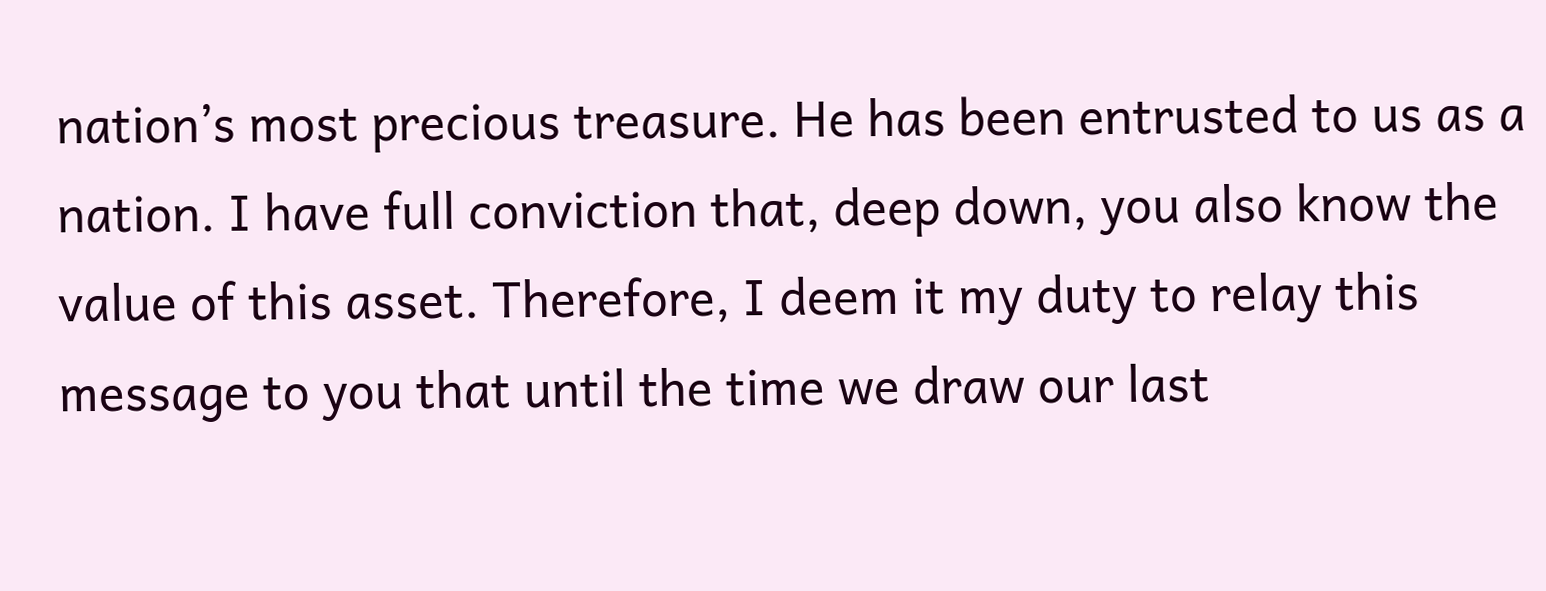nation’s most precious treasure. He has been entrusted to us as a nation. I have full conviction that, deep down, you also know the value of this asset. Therefore, I deem it my duty to relay this message to you that until the time we draw our last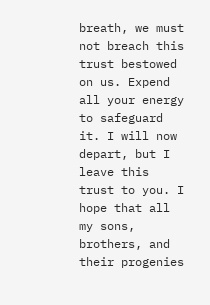breath, we must not breach this trust bestowed on us. Expend all your energy to safeguard it. I will now depart, but I leave this trust to you. I hope that all my sons, brothers, and their progenies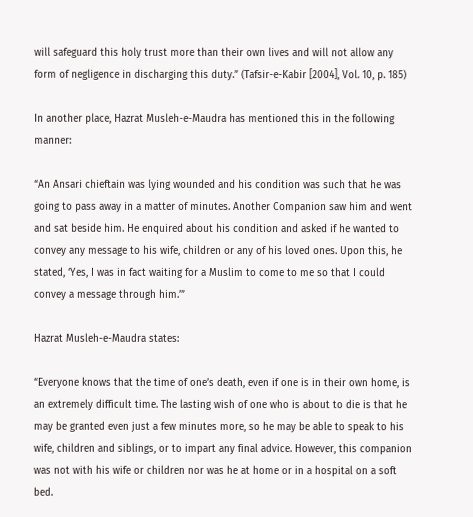will safeguard this holy trust more than their own lives and will not allow any form of negligence in discharging this duty.” (Tafsir-e-Kabir [2004], Vol. 10, p. 185)

In another place, Hazrat Musleh-e-Maudra has mentioned this in the following manner:

“An Ansari chieftain was lying wounded and his condition was such that he was going to pass away in a matter of minutes. Another Companion saw him and went and sat beside him. He enquired about his condition and asked if he wanted to convey any message to his wife, children or any of his loved ones. Upon this, he stated, ‘Yes, I was in fact waiting for a Muslim to come to me so that I could convey a message through him.’”

Hazrat Musleh-e-Maudra states:

“Everyone knows that the time of one’s death, even if one is in their own home, is an extremely difficult time. The lasting wish of one who is about to die is that he may be granted even just a few minutes more, so he may be able to speak to his wife, children and siblings, or to impart any final advice. However, this companion was not with his wife or children nor was he at home or in a hospital on a soft bed.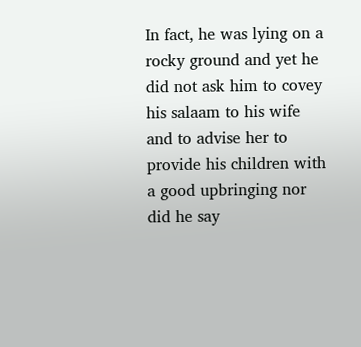In fact, he was lying on a rocky ground and yet he did not ask him to covey his salaam to his wife and to advise her to provide his children with a good upbringing nor did he say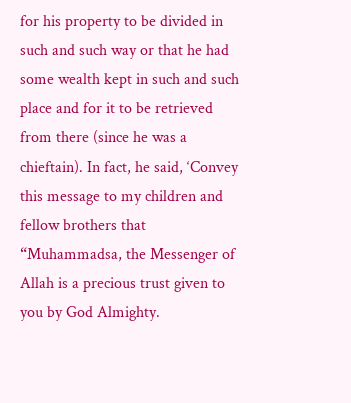for his property to be divided in such and such way or that he had some wealth kept in such and such place and for it to be retrieved from there (since he was a chieftain). In fact, he said, ‘Convey this message to my children and fellow brothers that “Muhammadsa, the Messenger of Allah is a precious trust given to you by God Almighty.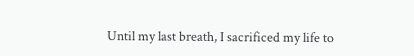Until my last breath, I sacrificed my life to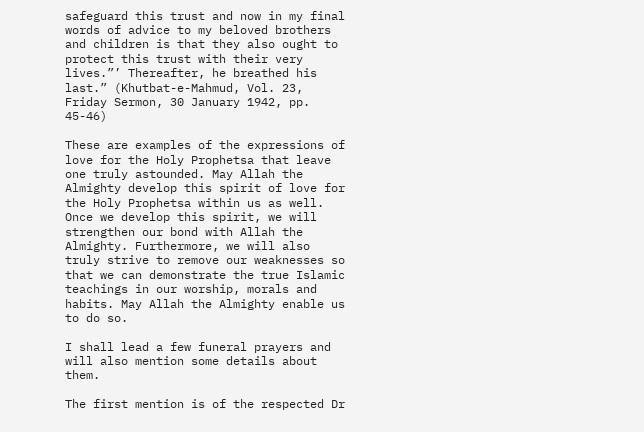safeguard this trust and now in my final words of advice to my beloved brothers and children is that they also ought to protect this trust with their very lives.”’ Thereafter, he breathed his last.” (Khutbat-e-Mahmud, Vol. 23, Friday Sermon, 30 January 1942, pp. 45-46)

These are examples of the expressions of love for the Holy Prophetsa that leave one truly astounded. May Allah the Almighty develop this spirit of love for the Holy Prophetsa within us as well. Once we develop this spirit, we will strengthen our bond with Allah the Almighty. Furthermore, we will also truly strive to remove our weaknesses so that we can demonstrate the true Islamic teachings in our worship, morals and habits. May Allah the Almighty enable us to do so.

I shall lead a few funeral prayers and will also mention some details about them.

The first mention is of the respected Dr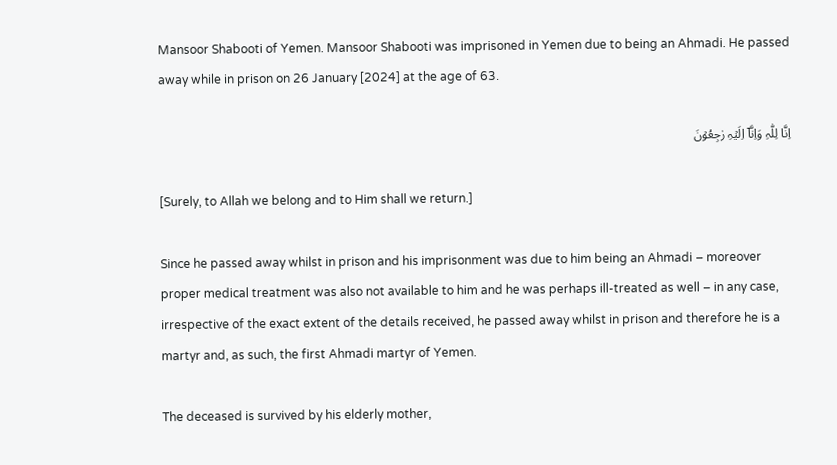Mansoor Shabooti of Yemen. Mansoor Shabooti was imprisoned in Yemen due to being an Ahmadi. He passed away while in prison on 26 January [2024] at the age of 63.

اِنَّا لِلّٰہِ وَاِنَّاۤ اِلَيۡہِ رٰجِعُوۡنَ

[Surely, to Allah we belong and to Him shall we return.]

Since he passed away whilst in prison and his imprisonment was due to him being an Ahmadi – moreover proper medical treatment was also not available to him and he was perhaps ill-treated as well – in any case, irrespective of the exact extent of the details received, he passed away whilst in prison and therefore he is a martyr and, as such, the first Ahmadi martyr of Yemen.

The deceased is survived by his elderly mother,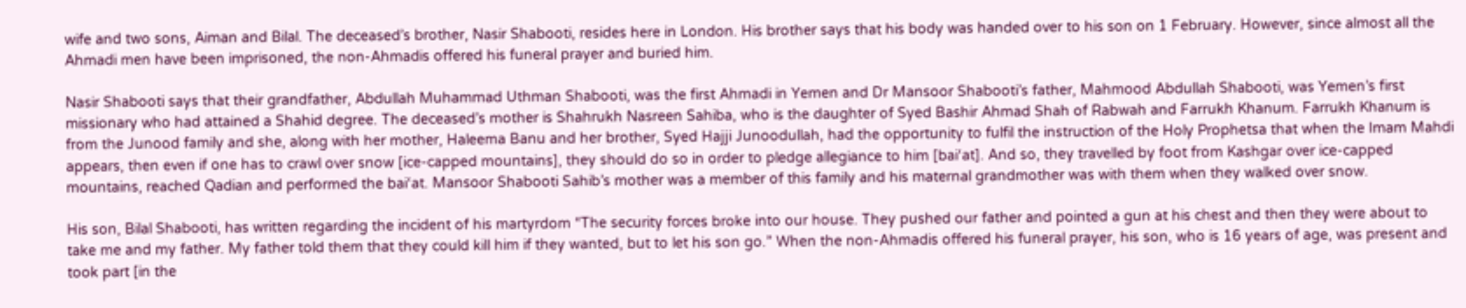wife and two sons, Aiman and Bilal. The deceased’s brother, Nasir Shabooti, resides here in London. His brother says that his body was handed over to his son on 1 February. However, since almost all the Ahmadi men have been imprisoned, the non-Ahmadis offered his funeral prayer and buried him.

Nasir Shabooti says that their grandfather, Abdullah Muhammad Uthman Shabooti, was the first Ahmadi in Yemen and Dr Mansoor Shabooti’s father, Mahmood Abdullah Shabooti, was Yemen’s first missionary who had attained a Shahid degree. The deceased’s mother is Shahrukh Nasreen Sahiba, who is the daughter of Syed Bashir Ahmad Shah of Rabwah and Farrukh Khanum. Farrukh Khanum is from the Junood family and she, along with her mother, Haleema Banu and her brother, Syed Hajji Junoodullah, had the opportunity to fulfil the instruction of the Holy Prophetsa that when the Imam Mahdi appears, then even if one has to crawl over snow [ice-capped mountains], they should do so in order to pledge allegiance to him [bai‘at]. And so, they travelled by foot from Kashgar over ice-capped mountains, reached Qadian and performed the bai‘at. Mansoor Shabooti Sahib’s mother was a member of this family and his maternal grandmother was with them when they walked over snow.

His son, Bilal Shabooti, has written regarding the incident of his martyrdom “The security forces broke into our house. They pushed our father and pointed a gun at his chest and then they were about to take me and my father. My father told them that they could kill him if they wanted, but to let his son go.” When the non-Ahmadis offered his funeral prayer, his son, who is 16 years of age, was present and took part [in the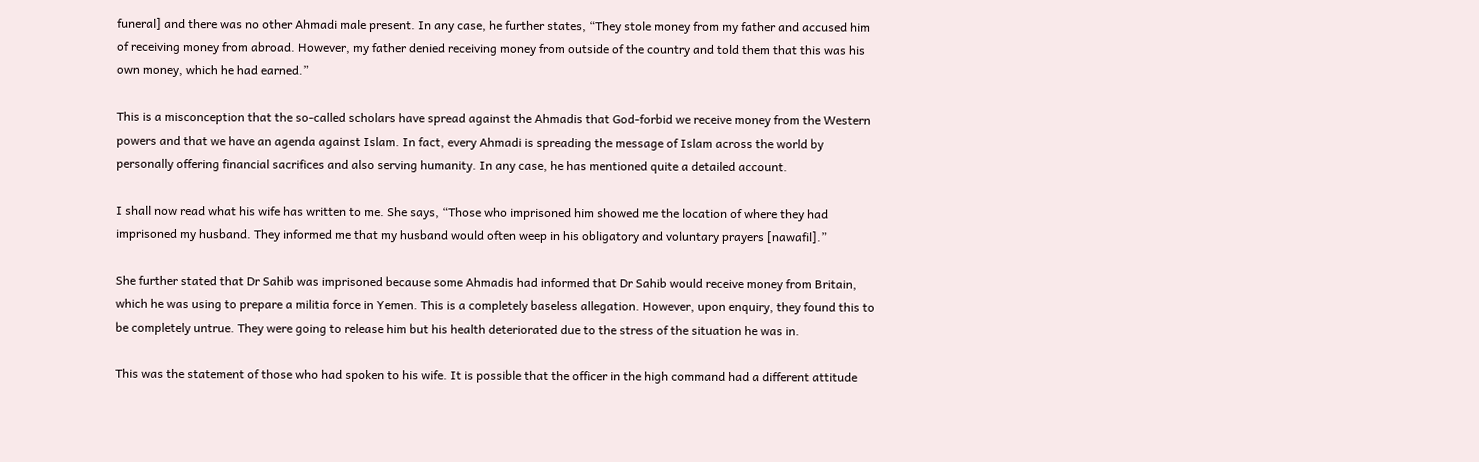funeral] and there was no other Ahmadi male present. In any case, he further states, “They stole money from my father and accused him of receiving money from abroad. However, my father denied receiving money from outside of the country and told them that this was his own money, which he had earned.”

This is a misconception that the so-called scholars have spread against the Ahmadis that God-forbid we receive money from the Western powers and that we have an agenda against Islam. In fact, every Ahmadi is spreading the message of Islam across the world by personally offering financial sacrifices and also serving humanity. In any case, he has mentioned quite a detailed account.

I shall now read what his wife has written to me. She says, “Those who imprisoned him showed me the location of where they had imprisoned my husband. They informed me that my husband would often weep in his obligatory and voluntary prayers [nawafil].”

She further stated that Dr Sahib was imprisoned because some Ahmadis had informed that Dr Sahib would receive money from Britain, which he was using to prepare a militia force in Yemen. This is a completely baseless allegation. However, upon enquiry, they found this to be completely untrue. They were going to release him but his health deteriorated due to the stress of the situation he was in.

This was the statement of those who had spoken to his wife. It is possible that the officer in the high command had a different attitude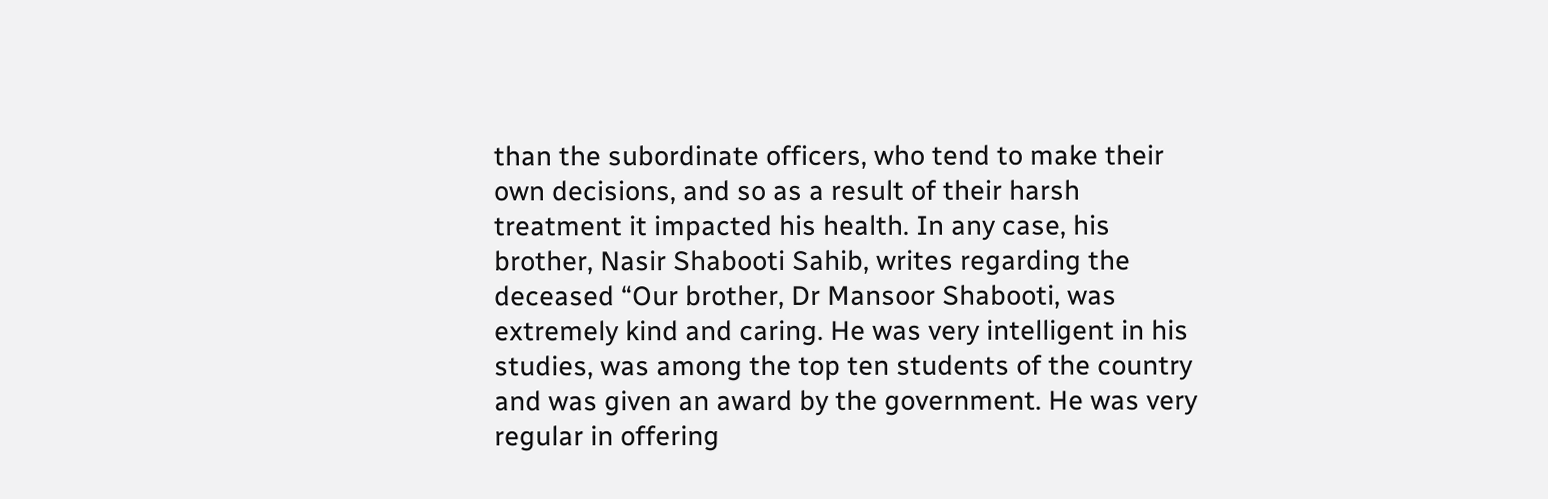than the subordinate officers, who tend to make their own decisions, and so as a result of their harsh treatment it impacted his health. In any case, his brother, Nasir Shabooti Sahib, writes regarding the deceased “Our brother, Dr Mansoor Shabooti, was extremely kind and caring. He was very intelligent in his studies, was among the top ten students of the country and was given an award by the government. He was very regular in offering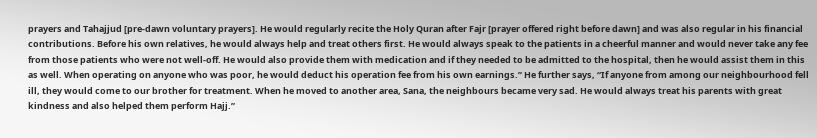prayers and Tahajjud [pre-dawn voluntary prayers]. He would regularly recite the Holy Quran after Fajr [prayer offered right before dawn] and was also regular in his financial contributions. Before his own relatives, he would always help and treat others first. He would always speak to the patients in a cheerful manner and would never take any fee from those patients who were not well-off. He would also provide them with medication and if they needed to be admitted to the hospital, then he would assist them in this as well. When operating on anyone who was poor, he would deduct his operation fee from his own earnings.” He further says, “If anyone from among our neighbourhood fell ill, they would come to our brother for treatment. When he moved to another area, Sana, the neighbours became very sad. He would always treat his parents with great kindness and also helped them perform Hajj.”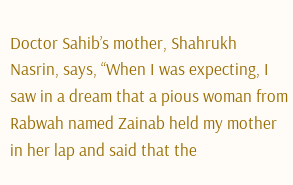Doctor Sahib’s mother, Shahrukh Nasrin, says, “When I was expecting, I saw in a dream that a pious woman from Rabwah named Zainab held my mother in her lap and said that the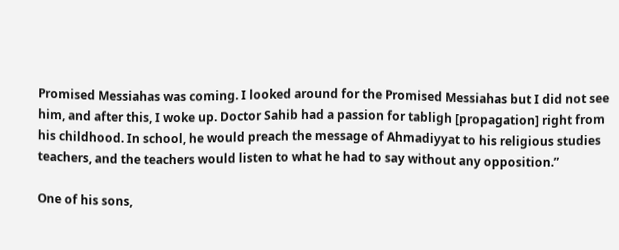Promised Messiahas was coming. I looked around for the Promised Messiahas but I did not see him, and after this, I woke up. Doctor Sahib had a passion for tabligh [propagation] right from his childhood. In school, he would preach the message of Ahmadiyyat to his religious studies teachers, and the teachers would listen to what he had to say without any opposition.”

One of his sons,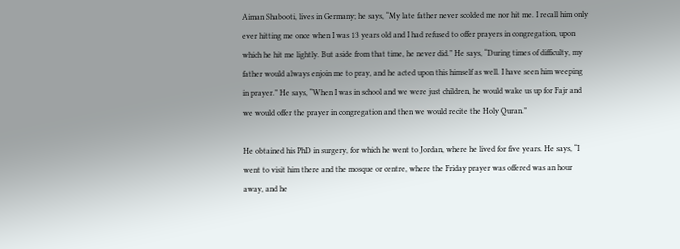Aiman Shabooti, lives in Germany; he says, “My late father never scolded me nor hit me. I recall him only ever hitting me once when I was 13 years old and I had refused to offer prayers in congregation, upon which he hit me lightly. But aside from that time, he never did.” He says, “During times of difficulty, my father would always enjoin me to pray, and he acted upon this himself as well. I have seen him weeping in prayer.” He says, “When I was in school and we were just children, he would wake us up for Fajr and we would offer the prayer in congregation and then we would recite the Holy Quran.”

He obtained his PhD in surgery, for which he went to Jordan, where he lived for five years. He says, “I went to visit him there and the mosque or centre, where the Friday prayer was offered was an hour away, and he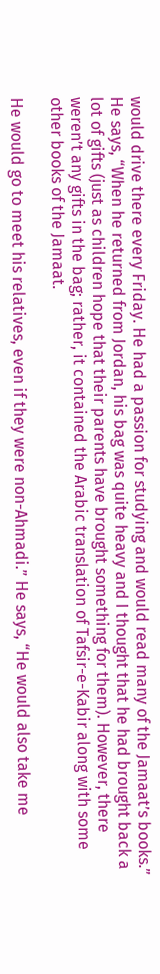would drive there every Friday. He had a passion for studying and would read many of the Jamaat’s books.” He says, “When he returned from Jordan, his bag was quite heavy and I thought that he had brought back a lot of gifts (just as children hope that their parents have brought something for them). However, there weren’t any gifts in the bag; rather, it contained the Arabic translation of Tafsir-e-Kabir along with some other books of the Jamaat.

He would go to meet his relatives, even if they were non-Ahmadi.” He says, “He would also take me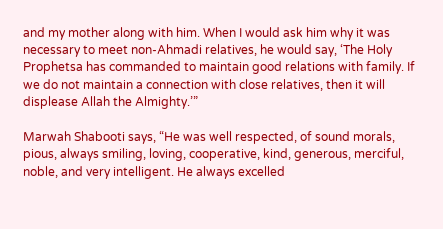and my mother along with him. When I would ask him why it was necessary to meet non-Ahmadi relatives, he would say, ‘The Holy Prophetsa has commanded to maintain good relations with family. If we do not maintain a connection with close relatives, then it will displease Allah the Almighty.’”

Marwah Shabooti says, “He was well respected, of sound morals, pious, always smiling, loving, cooperative, kind, generous, merciful, noble, and very intelligent. He always excelled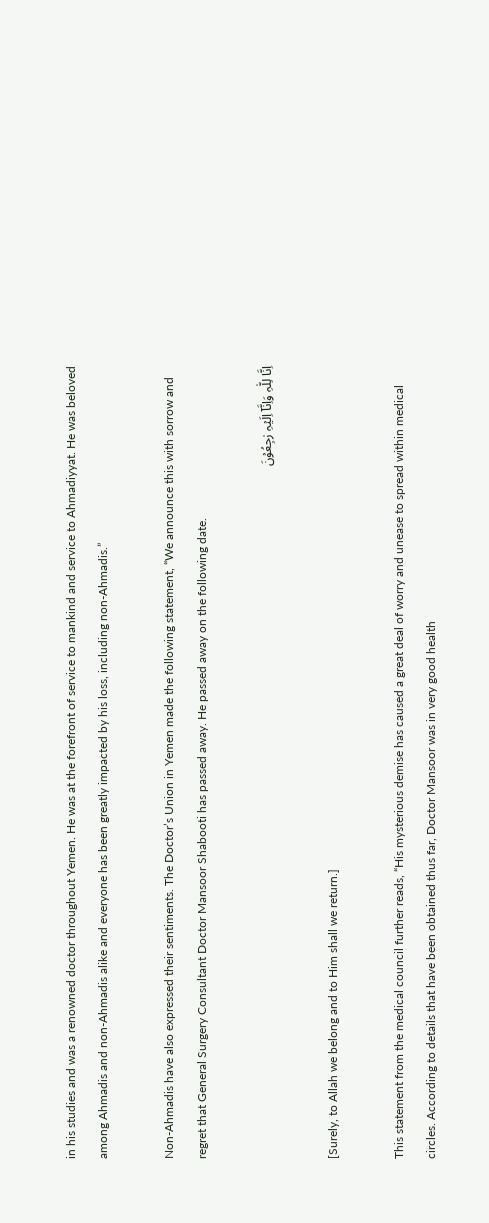in his studies and was a renowned doctor throughout Yemen. He was at the forefront of service to mankind and service to Ahmadiyyat. He was beloved among Ahmadis and non-Ahmadis alike and everyone has been greatly impacted by his loss, including non-Ahmadis.”

Non-Ahmadis have also expressed their sentiments. The Doctor’s Union in Yemen made the following statement, “We announce this with sorrow and regret that General Surgery Consultant Doctor Mansoor Shabooti has passed away. He passed away on the following date.

اِنَّا لِلّٰہِ وَاِنَّاۤ اِلَيۡہِ رٰجِعُوۡنَ

[Surely, to Allah we belong and to Him shall we return.]

This statement from the medical council further reads, “His mysterious demise has caused a great deal of worry and unease to spread within medical circles. According to details that have been obtained thus far, Doctor Mansoor was in very good health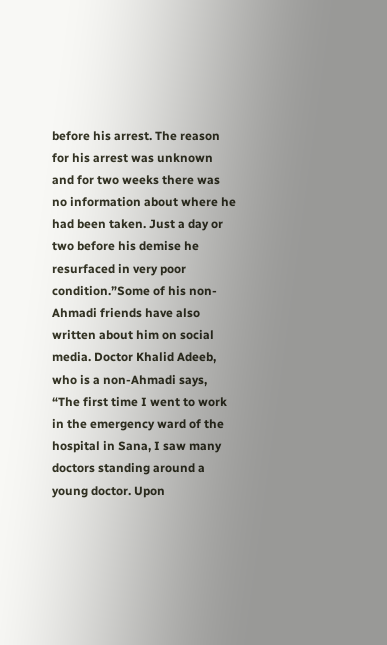before his arrest. The reason for his arrest was unknown and for two weeks there was no information about where he had been taken. Just a day or two before his demise he resurfaced in very poor condition.”Some of his non-Ahmadi friends have also written about him on social media. Doctor Khalid Adeeb, who is a non-Ahmadi says, “The first time I went to work in the emergency ward of the hospital in Sana, I saw many doctors standing around a young doctor. Upon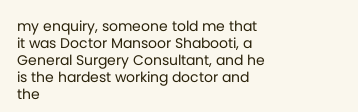my enquiry, someone told me that it was Doctor Mansoor Shabooti, a General Surgery Consultant, and he is the hardest working doctor and the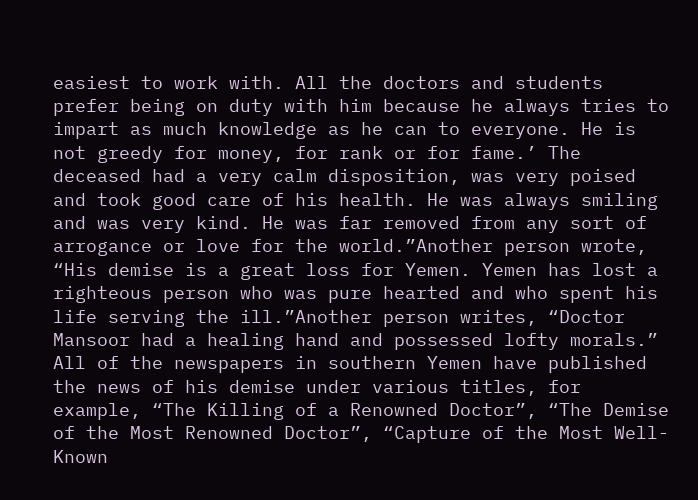easiest to work with. All the doctors and students prefer being on duty with him because he always tries to impart as much knowledge as he can to everyone. He is not greedy for money, for rank or for fame.’ The deceased had a very calm disposition, was very poised and took good care of his health. He was always smiling and was very kind. He was far removed from any sort of arrogance or love for the world.”Another person wrote, “His demise is a great loss for Yemen. Yemen has lost a righteous person who was pure hearted and who spent his life serving the ill.”Another person writes, “Doctor Mansoor had a healing hand and possessed lofty morals.” All of the newspapers in southern Yemen have published the news of his demise under various titles, for example, “The Killing of a Renowned Doctor”, “The Demise of the Most Renowned Doctor”, “Capture of the Most Well-Known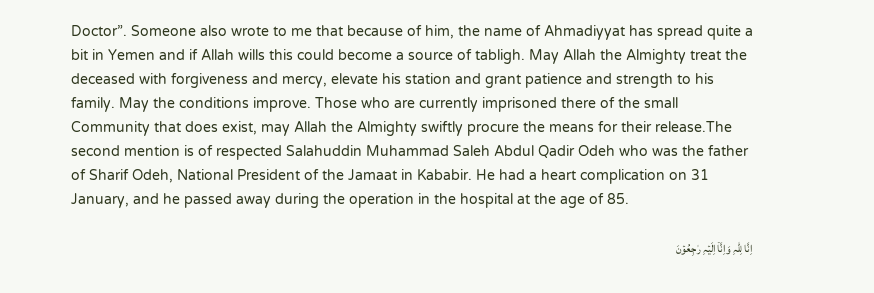Doctor”. Someone also wrote to me that because of him, the name of Ahmadiyyat has spread quite a bit in Yemen and if Allah wills this could become a source of tabligh. May Allah the Almighty treat the deceased with forgiveness and mercy, elevate his station and grant patience and strength to his family. May the conditions improve. Those who are currently imprisoned there of the small Community that does exist, may Allah the Almighty swiftly procure the means for their release.The second mention is of respected Salahuddin Muhammad Saleh Abdul Qadir Odeh who was the father of Sharif Odeh, National President of the Jamaat in Kababir. He had a heart complication on 31 January, and he passed away during the operation in the hospital at the age of 85.

اِنَّا لِلّٰہِ وَاِنَّاۤ اِلَيۡہِ رٰجِعُوۡنَ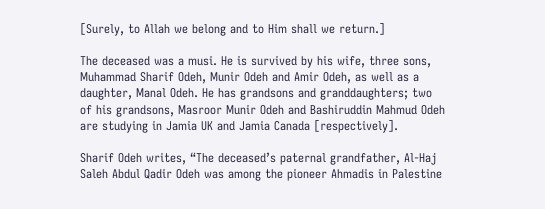[Surely, to Allah we belong and to Him shall we return.]

The deceased was a musi. He is survived by his wife, three sons, Muhammad Sharif Odeh, Munir Odeh and Amir Odeh, as well as a daughter, Manal Odeh. He has grandsons and granddaughters; two of his grandsons, Masroor Munir Odeh and Bashiruddin Mahmud Odeh are studying in Jamia UK and Jamia Canada [respectively].

Sharif Odeh writes, “The deceased’s paternal grandfather, Al-Haj Saleh Abdul Qadir Odeh was among the pioneer Ahmadis in Palestine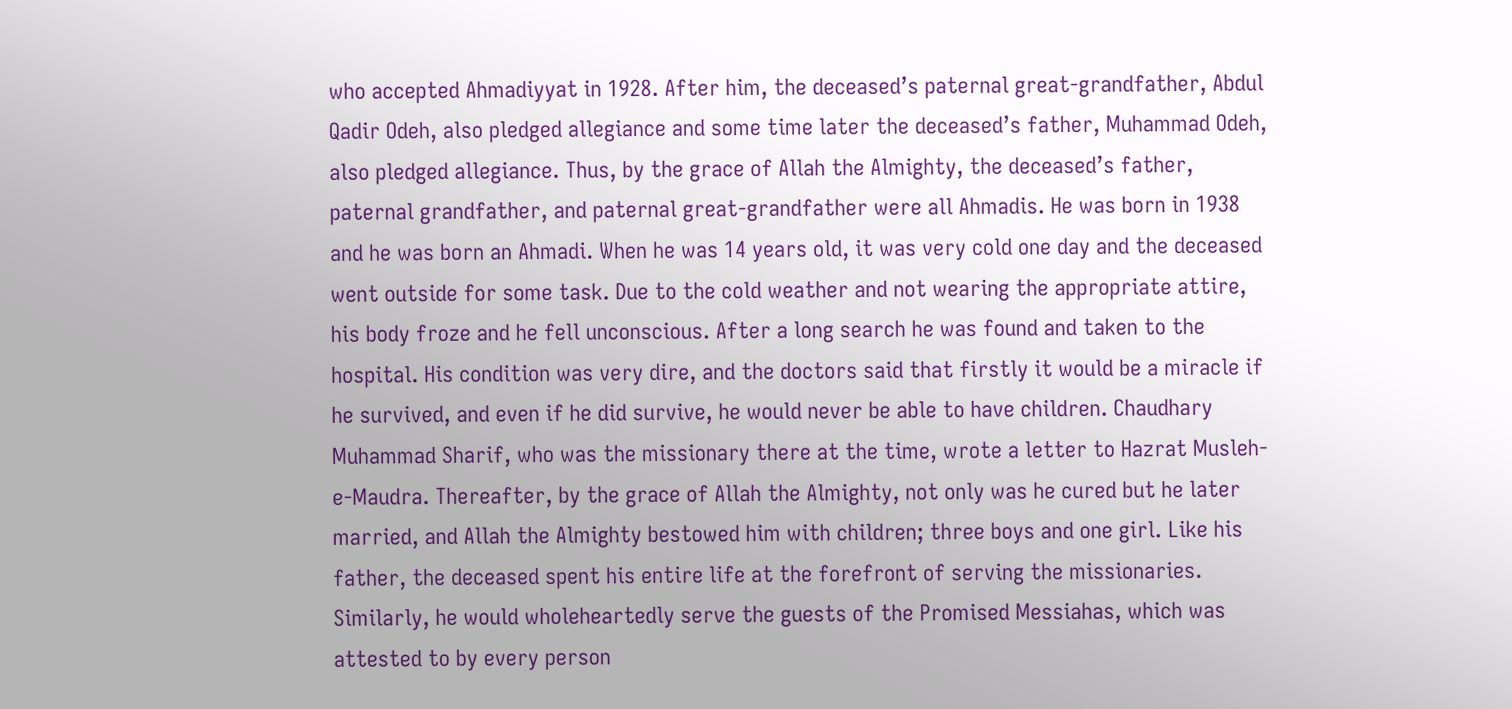who accepted Ahmadiyyat in 1928. After him, the deceased’s paternal great-grandfather, Abdul Qadir Odeh, also pledged allegiance and some time later the deceased’s father, Muhammad Odeh, also pledged allegiance. Thus, by the grace of Allah the Almighty, the deceased’s father, paternal grandfather, and paternal great-grandfather were all Ahmadis. He was born in 1938 and he was born an Ahmadi. When he was 14 years old, it was very cold one day and the deceased went outside for some task. Due to the cold weather and not wearing the appropriate attire, his body froze and he fell unconscious. After a long search he was found and taken to the hospital. His condition was very dire, and the doctors said that firstly it would be a miracle if he survived, and even if he did survive, he would never be able to have children. Chaudhary Muhammad Sharif, who was the missionary there at the time, wrote a letter to Hazrat Musleh-e-Maudra. Thereafter, by the grace of Allah the Almighty, not only was he cured but he later married, and Allah the Almighty bestowed him with children; three boys and one girl. Like his father, the deceased spent his entire life at the forefront of serving the missionaries. Similarly, he would wholeheartedly serve the guests of the Promised Messiahas, which was attested to by every person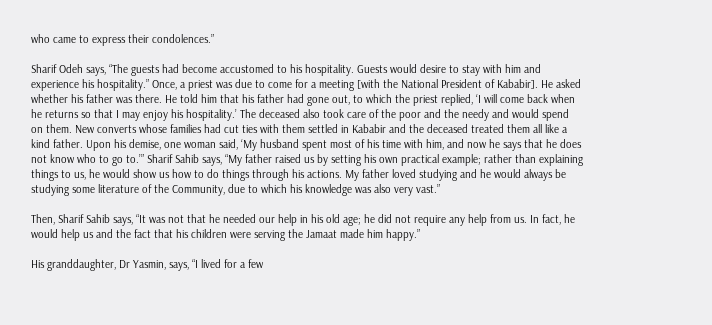who came to express their condolences.”

Sharif Odeh says, “The guests had become accustomed to his hospitality. Guests would desire to stay with him and experience his hospitality.” Once, a priest was due to come for a meeting [with the National President of Kababir]. He asked whether his father was there. He told him that his father had gone out, to which the priest replied, ‘I will come back when he returns so that I may enjoy his hospitality.’ The deceased also took care of the poor and the needy and would spend on them. New converts whose families had cut ties with them settled in Kababir and the deceased treated them all like a kind father. Upon his demise, one woman said, ‘My husband spent most of his time with him, and now he says that he does not know who to go to.’” Sharif Sahib says, “My father raised us by setting his own practical example; rather than explaining things to us, he would show us how to do things through his actions. My father loved studying and he would always be studying some literature of the Community, due to which his knowledge was also very vast.”

Then, Sharif Sahib says, “It was not that he needed our help in his old age; he did not require any help from us. In fact, he would help us and the fact that his children were serving the Jamaat made him happy.”

His granddaughter, Dr Yasmin, says, “I lived for a few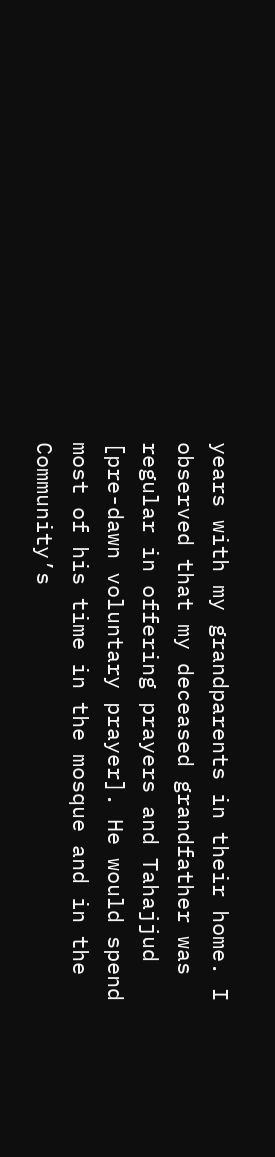years with my grandparents in their home. I observed that my deceased grandfather was regular in offering prayers and Tahajjud [pre-dawn voluntary prayer]. He would spend most of his time in the mosque and in the Community’s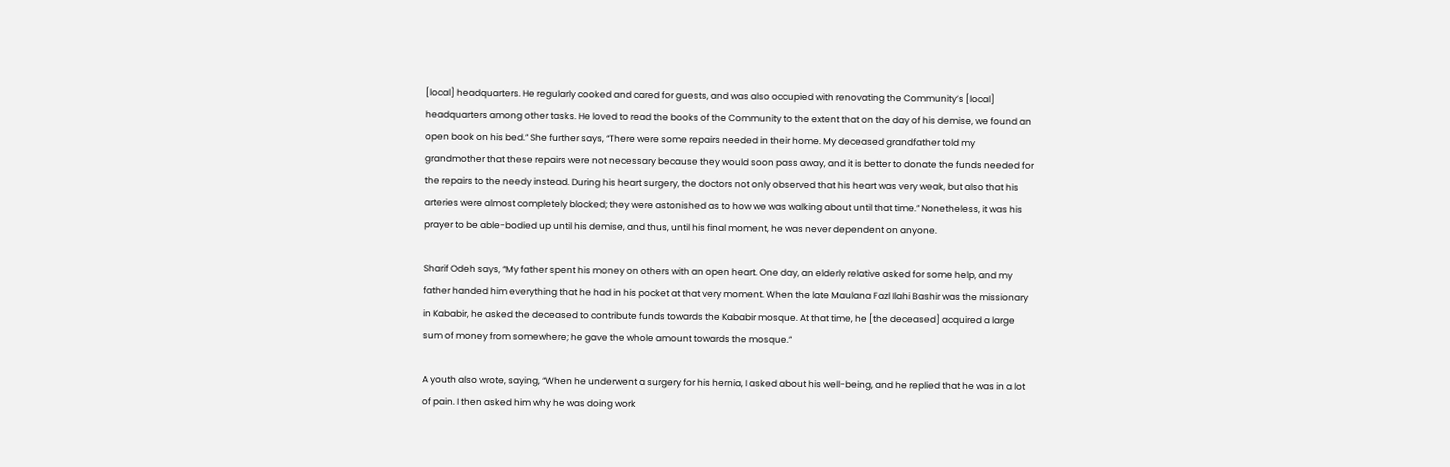[local] headquarters. He regularly cooked and cared for guests, and was also occupied with renovating the Community’s [local] headquarters among other tasks. He loved to read the books of the Community to the extent that on the day of his demise, we found an open book on his bed.” She further says, “There were some repairs needed in their home. My deceased grandfather told my grandmother that these repairs were not necessary because they would soon pass away, and it is better to donate the funds needed for the repairs to the needy instead. During his heart surgery, the doctors not only observed that his heart was very weak, but also that his arteries were almost completely blocked; they were astonished as to how we was walking about until that time.” Nonetheless, it was his prayer to be able-bodied up until his demise, and thus, until his final moment, he was never dependent on anyone.

Sharif Odeh says, “My father spent his money on others with an open heart. One day, an elderly relative asked for some help, and my father handed him everything that he had in his pocket at that very moment. When the late Maulana Fazl Ilahi Bashir was the missionary in Kababir, he asked the deceased to contribute funds towards the Kababir mosque. At that time, he [the deceased] acquired a large sum of money from somewhere; he gave the whole amount towards the mosque.”

A youth also wrote, saying, “When he underwent a surgery for his hernia, I asked about his well-being, and he replied that he was in a lot of pain. I then asked him why he was doing work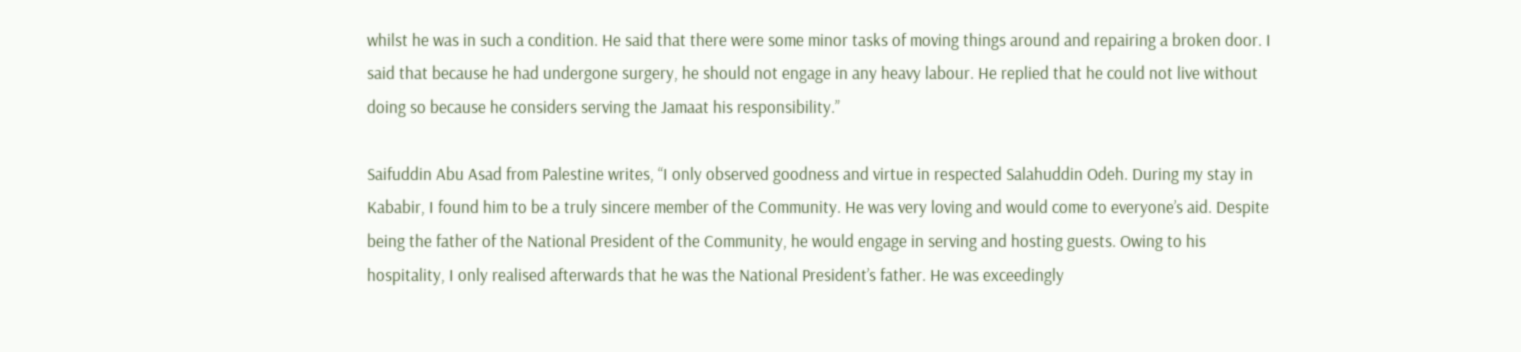whilst he was in such a condition. He said that there were some minor tasks of moving things around and repairing a broken door. I said that because he had undergone surgery, he should not engage in any heavy labour. He replied that he could not live without doing so because he considers serving the Jamaat his responsibility.”

Saifuddin Abu Asad from Palestine writes, “I only observed goodness and virtue in respected Salahuddin Odeh. During my stay in Kababir, I found him to be a truly sincere member of the Community. He was very loving and would come to everyone’s aid. Despite being the father of the National President of the Community, he would engage in serving and hosting guests. Owing to his hospitality, I only realised afterwards that he was the National President’s father. He was exceedingly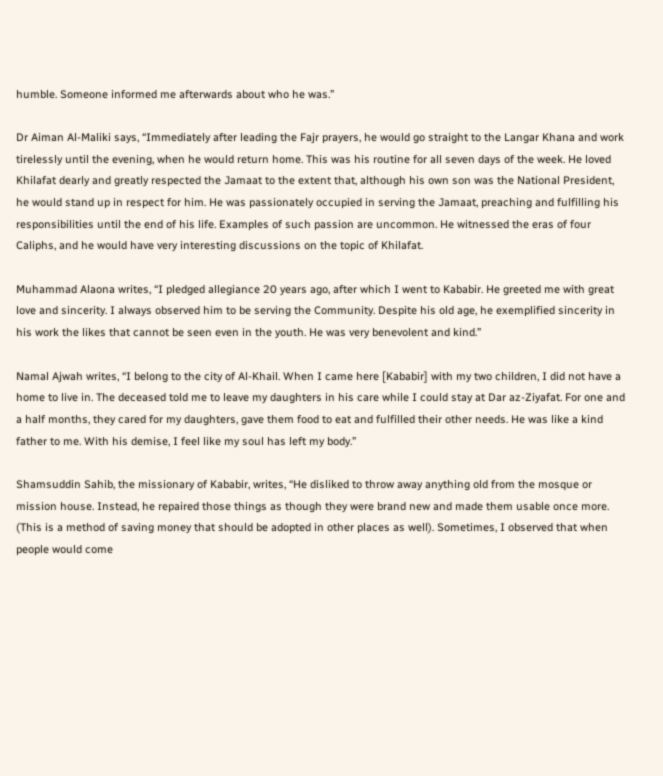humble. Someone informed me afterwards about who he was.”

Dr Aiman Al-Maliki says, “Immediately after leading the Fajr prayers, he would go straight to the Langar Khana and work tirelessly until the evening, when he would return home. This was his routine for all seven days of the week. He loved Khilafat dearly and greatly respected the Jamaat to the extent that, although his own son was the National President, he would stand up in respect for him. He was passionately occupied in serving the Jamaat, preaching and fulfilling his responsibilities until the end of his life. Examples of such passion are uncommon. He witnessed the eras of four Caliphs, and he would have very interesting discussions on the topic of Khilafat.

Muhammad Alaona writes, “I pledged allegiance 20 years ago, after which I went to Kababir. He greeted me with great love and sincerity. I always observed him to be serving the Community. Despite his old age, he exemplified sincerity in his work the likes that cannot be seen even in the youth. He was very benevolent and kind.”

Namal Ajwah writes, “I belong to the city of Al-Khail. When I came here [Kababir] with my two children, I did not have a home to live in. The deceased told me to leave my daughters in his care while I could stay at Dar az-Ziyafat. For one and a half months, they cared for my daughters, gave them food to eat and fulfilled their other needs. He was like a kind father to me. With his demise, I feel like my soul has left my body.”

Shamsuddin Sahib, the missionary of Kababir, writes, “He disliked to throw away anything old from the mosque or mission house. Instead, he repaired those things as though they were brand new and made them usable once more. (This is a method of saving money that should be adopted in other places as well). Sometimes, I observed that when people would come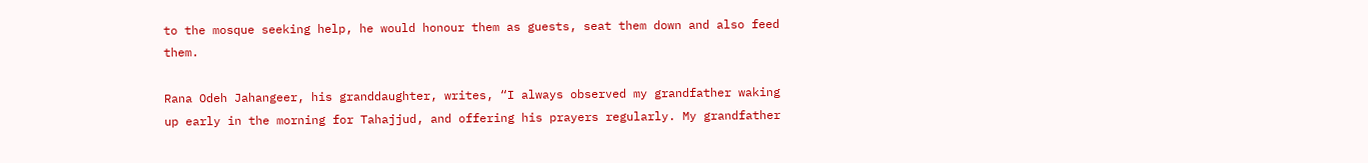to the mosque seeking help, he would honour them as guests, seat them down and also feed them.

Rana Odeh Jahangeer, his granddaughter, writes, “I always observed my grandfather waking up early in the morning for Tahajjud, and offering his prayers regularly. My grandfather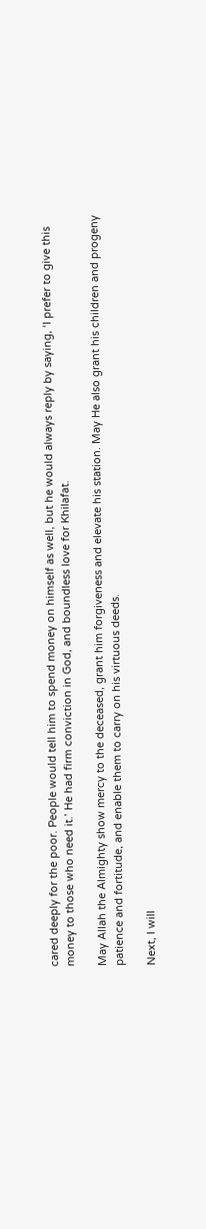cared deeply for the poor. People would tell him to spend money on himself as well, but he would always reply by saying, ‘I prefer to give this money to those who need it.’ He had firm conviction in God, and boundless love for Khilafat.

May Allah the Almighty show mercy to the deceased, grant him forgiveness and elevate his station. May He also grant his children and progeny patience and fortitude, and enable them to carry on his virtuous deeds.

Next, I will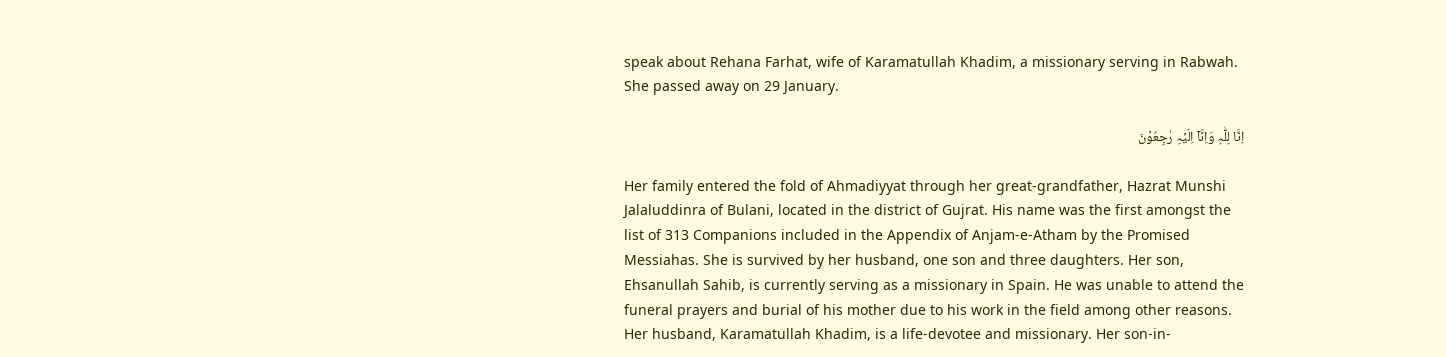speak about Rehana Farhat, wife of Karamatullah Khadim, a missionary serving in Rabwah. She passed away on 29 January.

اِنَّا لِلّٰہِ وَاِنَّاۤ اِلَيۡہِ رٰجِعُوۡنَ

Her family entered the fold of Ahmadiyyat through her great-grandfather, Hazrat Munshi Jalaluddinra of Bulani, located in the district of Gujrat. His name was the first amongst the list of 313 Companions included in the Appendix of Anjam-e-Atham by the Promised Messiahas. She is survived by her husband, one son and three daughters. Her son, Ehsanullah Sahib, is currently serving as a missionary in Spain. He was unable to attend the funeral prayers and burial of his mother due to his work in the field among other reasons. Her husband, Karamatullah Khadim, is a life-devotee and missionary. Her son-in-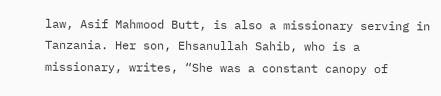law, Asif Mahmood Butt, is also a missionary serving in Tanzania. Her son, Ehsanullah Sahib, who is a missionary, writes, “She was a constant canopy of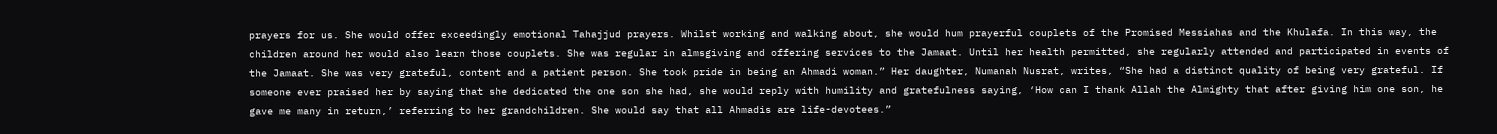prayers for us. She would offer exceedingly emotional Tahajjud prayers. Whilst working and walking about, she would hum prayerful couplets of the Promised Messiahas and the Khulafa. In this way, the children around her would also learn those couplets. She was regular in almsgiving and offering services to the Jamaat. Until her health permitted, she regularly attended and participated in events of the Jamaat. She was very grateful, content and a patient person. She took pride in being an Ahmadi woman.” Her daughter, Numanah Nusrat, writes, “She had a distinct quality of being very grateful. If someone ever praised her by saying that she dedicated the one son she had, she would reply with humility and gratefulness saying, ‘How can I thank Allah the Almighty that after giving him one son, he gave me many in return,’ referring to her grandchildren. She would say that all Ahmadis are life-devotees.”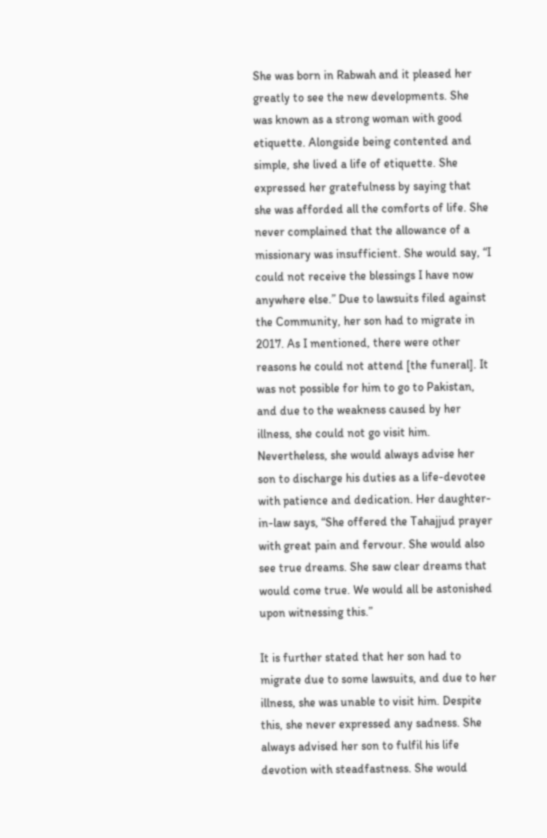She was born in Rabwah and it pleased her greatly to see the new developments. She was known as a strong woman with good etiquette. Alongside being contented and simple, she lived a life of etiquette. She expressed her gratefulness by saying that she was afforded all the comforts of life. She never complained that the allowance of a missionary was insufficient. She would say, “I could not receive the blessings I have now anywhere else.” Due to lawsuits filed against the Community, her son had to migrate in 2017. As I mentioned, there were other reasons he could not attend [the funeral]. It was not possible for him to go to Pakistan, and due to the weakness caused by her illness, she could not go visit him. Nevertheless, she would always advise her son to discharge his duties as a life-devotee with patience and dedication. Her daughter-in-law says, “She offered the Tahajjud prayer with great pain and fervour. She would also see true dreams. She saw clear dreams that would come true. We would all be astonished upon witnessing this.”

It is further stated that her son had to migrate due to some lawsuits, and due to her illness, she was unable to visit him. Despite this, she never expressed any sadness. She always advised her son to fulfil his life devotion with steadfastness. She would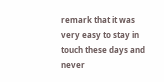remark that it was very easy to stay in touch these days and never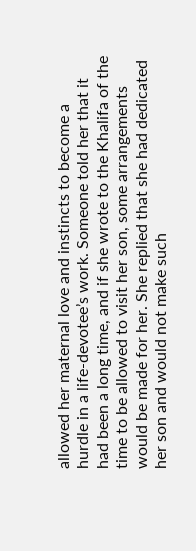allowed her maternal love and instincts to become a hurdle in a life-devotee’s work. Someone told her that it had been a long time, and if she wrote to the Khalifa of the time to be allowed to visit her son, some arrangements would be made for her. She replied that she had dedicated her son and would not make such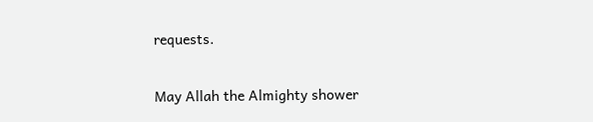requests.

May Allah the Almighty shower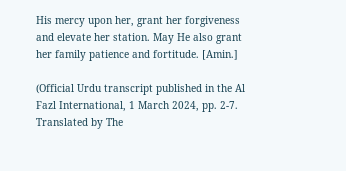His mercy upon her, grant her forgiveness and elevate her station. May He also grant her family patience and fortitude. [Amin.]

(Official Urdu transcript published in the Al Fazl International, 1 March 2024, pp. 2-7. Translated by The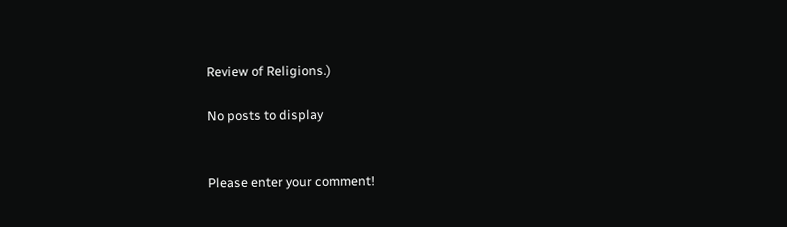Review of Religions.)

No posts to display


Please enter your comment!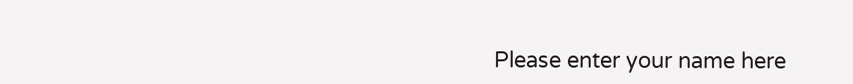Please enter your name here